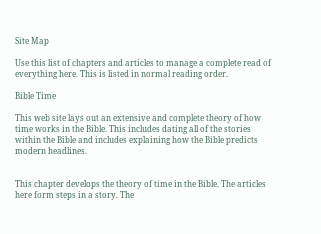Site Map

Use this list of chapters and articles to manage a complete read of everything here. This is listed in normal reading order.

Bible Time

This web site lays out an extensive and complete theory of how time works in the Bible. This includes dating all of the stories within the Bible and includes explaining how the Bible predicts modern headlines.


This chapter develops the theory of time in the Bible. The articles here form steps in a story. The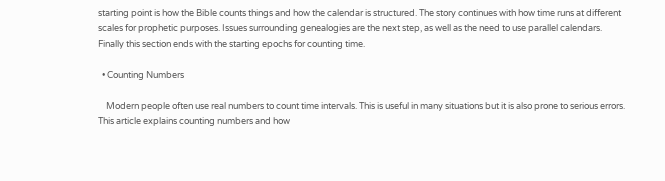starting point is how the Bible counts things and how the calendar is structured. The story continues with how time runs at different scales for prophetic purposes. Issues surrounding genealogies are the next step, as well as the need to use parallel calendars. Finally this section ends with the starting epochs for counting time.

  • Counting Numbers

    Modern people often use real numbers to count time intervals. This is useful in many situations but it is also prone to serious errors. This article explains counting numbers and how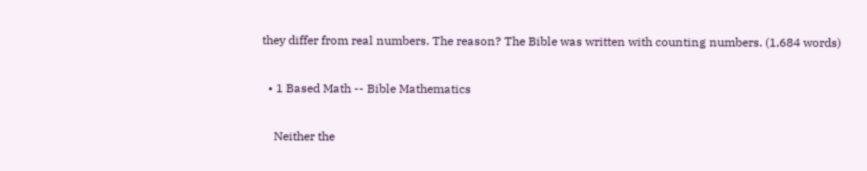they differ from real numbers. The reason? The Bible was written with counting numbers. (1,684 words)

  • 1 Based Math -- Bible Mathematics

    Neither the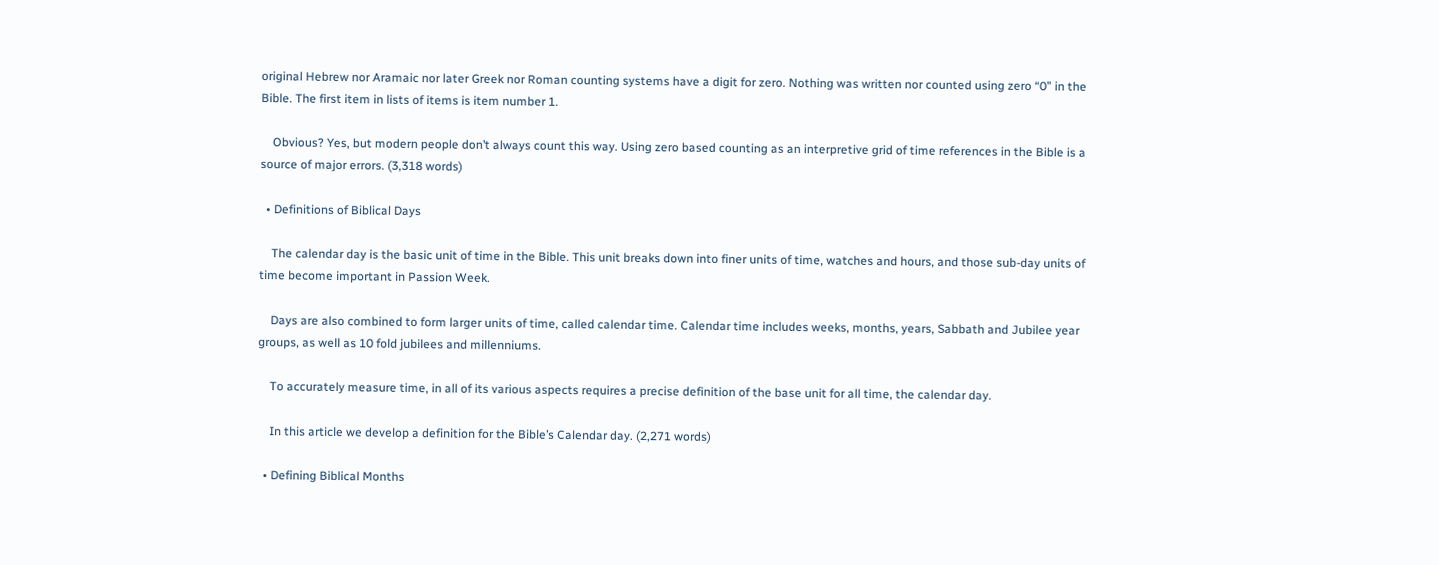original Hebrew nor Aramaic nor later Greek nor Roman counting systems have a digit for zero. Nothing was written nor counted using zero “0” in the Bible. The first item in lists of items is item number 1.

    Obvious? Yes, but modern people don’t always count this way. Using zero based counting as an interpretive grid of time references in the Bible is a source of major errors. (3,318 words)

  • Definitions of Biblical Days

    The calendar day is the basic unit of time in the Bible. This unit breaks down into finer units of time, watches and hours, and those sub-day units of time become important in Passion Week.

    Days are also combined to form larger units of time, called calendar time. Calendar time includes weeks, months, years, Sabbath and Jubilee year groups, as well as 10 fold jubilees and millenniums.

    To accurately measure time, in all of its various aspects requires a precise definition of the base unit for all time, the calendar day.

    In this article we develop a definition for the Bible’s Calendar day. (2,271 words)

  • Defining Biblical Months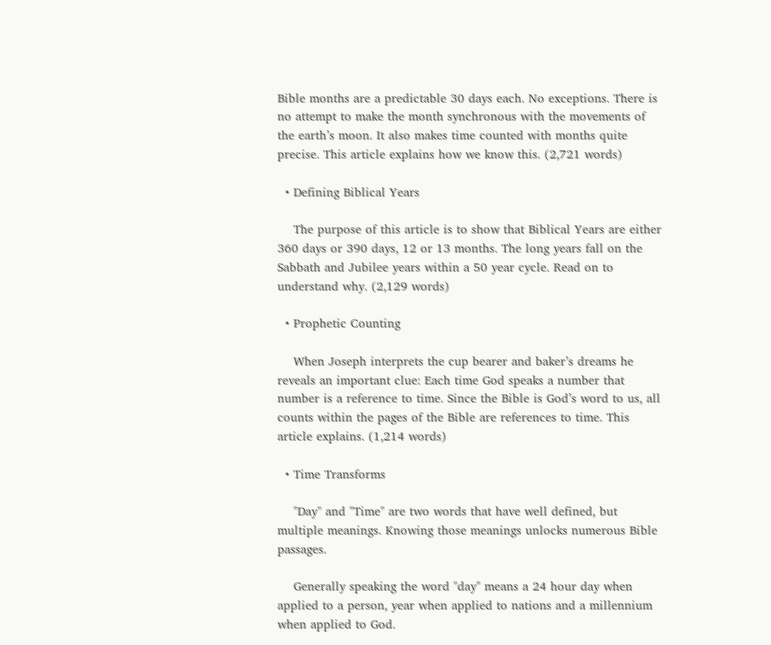Bible months are a predictable 30 days each. No exceptions. There is no attempt to make the month synchronous with the movements of the earth’s moon. It also makes time counted with months quite precise. This article explains how we know this. (2,721 words)

  • Defining Biblical Years

    The purpose of this article is to show that Biblical Years are either 360 days or 390 days, 12 or 13 months. The long years fall on the Sabbath and Jubilee years within a 50 year cycle. Read on to understand why. (2,129 words)

  • Prophetic Counting

    When Joseph interprets the cup bearer and baker’s dreams he reveals an important clue: Each time God speaks a number that number is a reference to time. Since the Bible is God’s word to us, all counts within the pages of the Bible are references to time. This article explains. (1,214 words)

  • Time Transforms

    "Day" and "Time" are two words that have well defined, but multiple meanings. Knowing those meanings unlocks numerous Bible passages.

    Generally speaking the word "day" means a 24 hour day when applied to a person, year when applied to nations and a millennium when applied to God.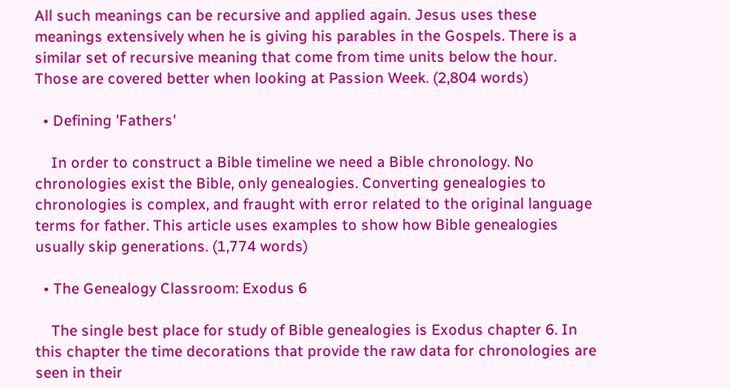All such meanings can be recursive and applied again. Jesus uses these meanings extensively when he is giving his parables in the Gospels. There is a similar set of recursive meaning that come from time units below the hour. Those are covered better when looking at Passion Week. (2,804 words)

  • Defining 'Fathers'

    In order to construct a Bible timeline we need a Bible chronology. No chronologies exist the Bible, only genealogies. Converting genealogies to chronologies is complex, and fraught with error related to the original language terms for father. This article uses examples to show how Bible genealogies usually skip generations. (1,774 words)

  • The Genealogy Classroom: Exodus 6

    The single best place for study of Bible genealogies is Exodus chapter 6. In this chapter the time decorations that provide the raw data for chronologies are seen in their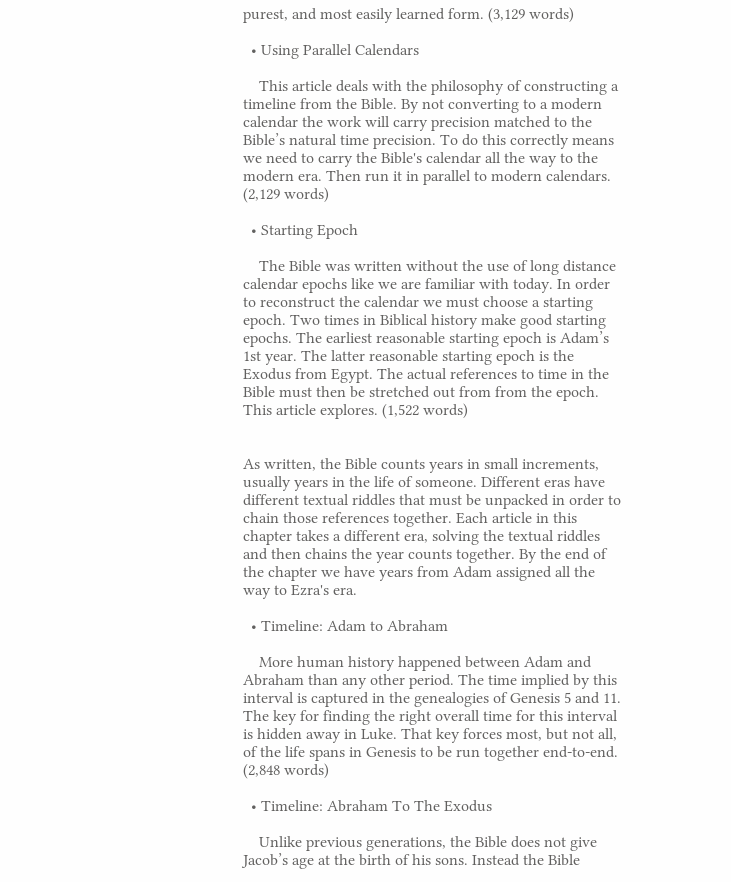purest, and most easily learned form. (3,129 words)

  • Using Parallel Calendars

    This article deals with the philosophy of constructing a timeline from the Bible. By not converting to a modern calendar the work will carry precision matched to the Bible’s natural time precision. To do this correctly means we need to carry the Bible's calendar all the way to the modern era. Then run it in parallel to modern calendars. (2,129 words)

  • Starting Epoch

    The Bible was written without the use of long distance calendar epochs like we are familiar with today. In order to reconstruct the calendar we must choose a starting epoch. Two times in Biblical history make good starting epochs. The earliest reasonable starting epoch is Adam’s 1st year. The latter reasonable starting epoch is the Exodus from Egypt. The actual references to time in the Bible must then be stretched out from from the epoch. This article explores. (1,522 words)


As written, the Bible counts years in small increments, usually years in the life of someone. Different eras have different textual riddles that must be unpacked in order to chain those references together. Each article in this chapter takes a different era, solving the textual riddles and then chains the year counts together. By the end of the chapter we have years from Adam assigned all the way to Ezra's era.

  • Timeline: Adam to Abraham

    More human history happened between Adam and Abraham than any other period. The time implied by this interval is captured in the genealogies of Genesis 5 and 11. The key for finding the right overall time for this interval is hidden away in Luke. That key forces most, but not all, of the life spans in Genesis to be run together end-to-end. (2,848 words)

  • Timeline: Abraham To The Exodus

    Unlike previous generations, the Bible does not give Jacob’s age at the birth of his sons. Instead the Bible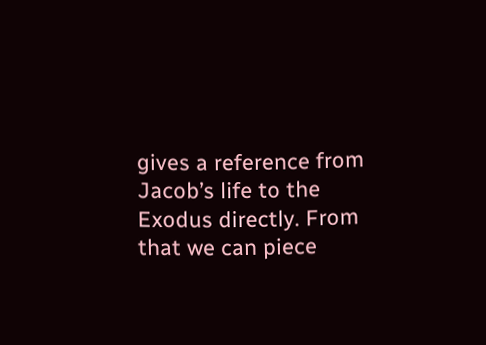gives a reference from Jacob’s life to the Exodus directly. From that we can piece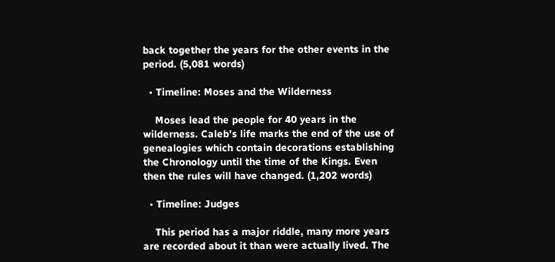back together the years for the other events in the period. (5,081 words)

  • Timeline: Moses and the Wilderness

    Moses lead the people for 40 years in the wilderness. Caleb’s life marks the end of the use of genealogies which contain decorations establishing the Chronology until the time of the Kings. Even then the rules will have changed. (1,202 words)

  • Timeline: Judges

    This period has a major riddle, many more years are recorded about it than were actually lived. The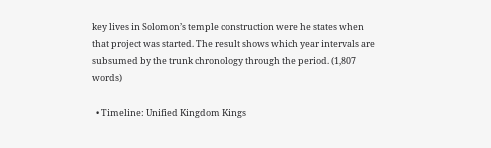key lives in Solomon’s temple construction were he states when that project was started. The result shows which year intervals are subsumed by the trunk chronology through the period. (1,807 words)

  • Timeline: Unified Kingdom Kings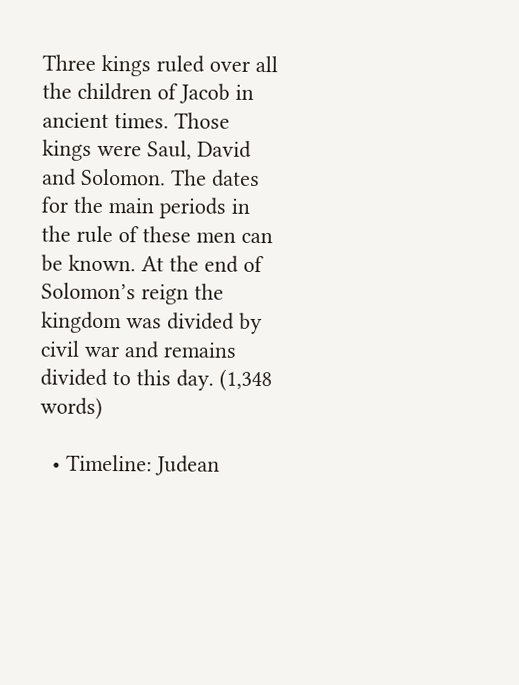Three kings ruled over all the children of Jacob in ancient times. Those kings were Saul, David and Solomon. The dates for the main periods in the rule of these men can be known. At the end of Solomon’s reign the kingdom was divided by civil war and remains divided to this day. (1,348 words)

  • Timeline: Judean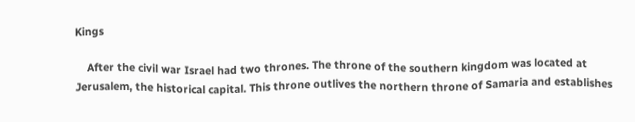Kings

    After the civil war Israel had two thrones. The throne of the southern kingdom was located at Jerusalem, the historical capital. This throne outlives the northern throne of Samaria and establishes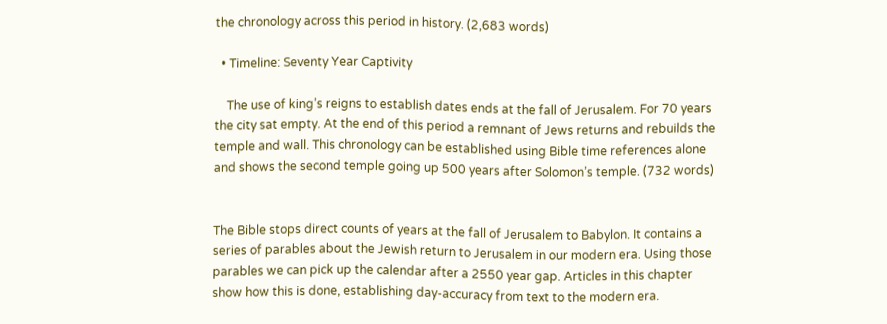the chronology across this period in history. (2,683 words)

  • Timeline: Seventy Year Captivity

    The use of king’s reigns to establish dates ends at the fall of Jerusalem. For 70 years the city sat empty. At the end of this period a remnant of Jews returns and rebuilds the temple and wall. This chronology can be established using Bible time references alone and shows the second temple going up 500 years after Solomon’s temple. (732 words)


The Bible stops direct counts of years at the fall of Jerusalem to Babylon. It contains a series of parables about the Jewish return to Jerusalem in our modern era. Using those parables we can pick up the calendar after a 2550 year gap. Articles in this chapter show how this is done, establishing day-accuracy from text to the modern era.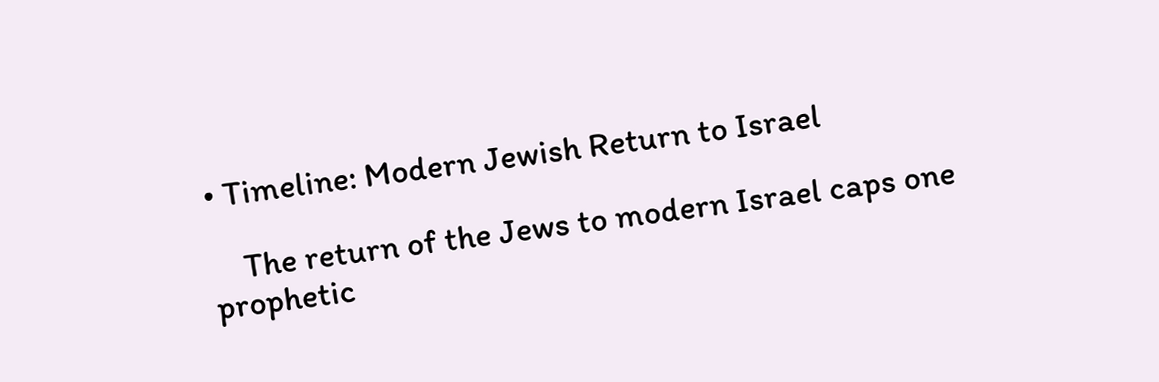• Timeline: Modern Jewish Return to Israel

    The return of the Jews to modern Israel caps one prophetic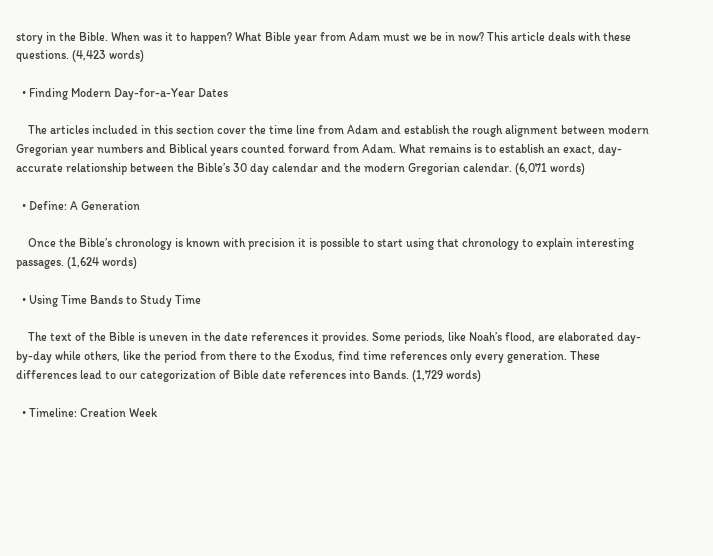story in the Bible. When was it to happen? What Bible year from Adam must we be in now? This article deals with these questions. (4,423 words)

  • Finding Modern Day-for-a-Year Dates

    The articles included in this section cover the time line from Adam and establish the rough alignment between modern Gregorian year numbers and Biblical years counted forward from Adam. What remains is to establish an exact, day-accurate relationship between the Bible’s 30 day calendar and the modern Gregorian calendar. (6,071 words)

  • Define: A Generation

    Once the Bible’s chronology is known with precision it is possible to start using that chronology to explain interesting passages. (1,624 words)

  • Using Time Bands to Study Time

    The text of the Bible is uneven in the date references it provides. Some periods, like Noah’s flood, are elaborated day-by-day while others, like the period from there to the Exodus, find time references only every generation. These differences lead to our categorization of Bible date references into Bands. (1,729 words)

  • Timeline: Creation Week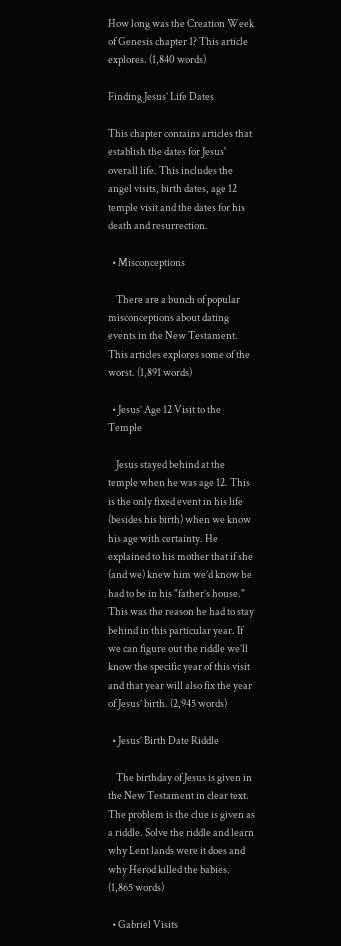How long was the Creation Week of Genesis chapter 1? This article explores. (1,840 words)

Finding Jesus’ Life Dates

This chapter contains articles that establish the dates for Jesus' overall life. This includes the angel visits, birth dates, age 12 temple visit and the dates for his death and resurrection.

  • Misconceptions

    There are a bunch of popular misconceptions about dating events in the New Testament. This articles explores some of the worst. (1,891 words)

  • Jesus’ Age 12 Visit to the Temple

    Jesus stayed behind at the temple when he was age 12. This is the only fixed event in his life (besides his birth) when we know his age with certainty. He explained to his mother that if she (and we) knew him we’d know he had to be in his "father’s house." This was the reason he had to stay behind in this particular year. If we can figure out the riddle we’ll know the specific year of this visit and that year will also fix the year of Jesus’ birth. (2,945 words)

  • Jesus’ Birth Date Riddle

    The birthday of Jesus is given in the New Testament in clear text. The problem is the clue is given as a riddle. Solve the riddle and learn why Lent lands were it does and why Herod killed the babies. (1,865 words)

  • Gabriel Visits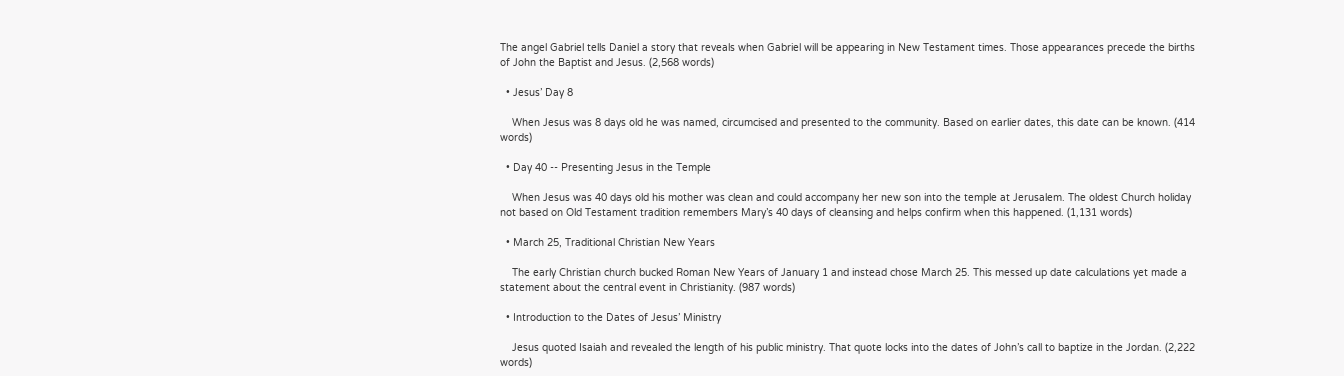The angel Gabriel tells Daniel a story that reveals when Gabriel will be appearing in New Testament times. Those appearances precede the births of John the Baptist and Jesus. (2,568 words)

  • Jesus’ Day 8

    When Jesus was 8 days old he was named, circumcised and presented to the community. Based on earlier dates, this date can be known. (414 words)

  • Day 40 -- Presenting Jesus in the Temple

    When Jesus was 40 days old his mother was clean and could accompany her new son into the temple at Jerusalem. The oldest Church holiday not based on Old Testament tradition remembers Mary’s 40 days of cleansing and helps confirm when this happened. (1,131 words)

  • March 25, Traditional Christian New Years

    The early Christian church bucked Roman New Years of January 1 and instead chose March 25. This messed up date calculations yet made a statement about the central event in Christianity. (987 words)

  • Introduction to the Dates of Jesus’ Ministry

    Jesus quoted Isaiah and revealed the length of his public ministry. That quote locks into the dates of John’s call to baptize in the Jordan. (2,222 words)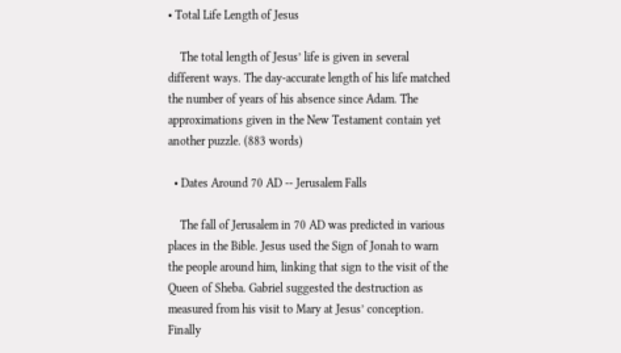• Total Life Length of Jesus

    The total length of Jesus’ life is given in several different ways. The day-accurate length of his life matched the number of years of his absence since Adam. The approximations given in the New Testament contain yet another puzzle. (883 words)

  • Dates Around 70 AD -- Jerusalem Falls

    The fall of Jerusalem in 70 AD was predicted in various places in the Bible. Jesus used the Sign of Jonah to warn the people around him, linking that sign to the visit of the Queen of Sheba. Gabriel suggested the destruction as measured from his visit to Mary at Jesus’ conception. Finally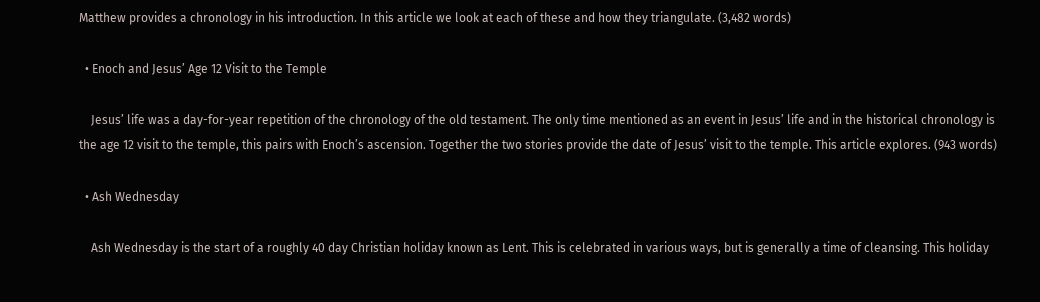Matthew provides a chronology in his introduction. In this article we look at each of these and how they triangulate. (3,482 words)

  • Enoch and Jesus’ Age 12 Visit to the Temple

    Jesus’ life was a day-for-year repetition of the chronology of the old testament. The only time mentioned as an event in Jesus’ life and in the historical chronology is the age 12 visit to the temple, this pairs with Enoch’s ascension. Together the two stories provide the date of Jesus’ visit to the temple. This article explores. (943 words)

  • Ash Wednesday

    Ash Wednesday is the start of a roughly 40 day Christian holiday known as Lent. This is celebrated in various ways, but is generally a time of cleansing. This holiday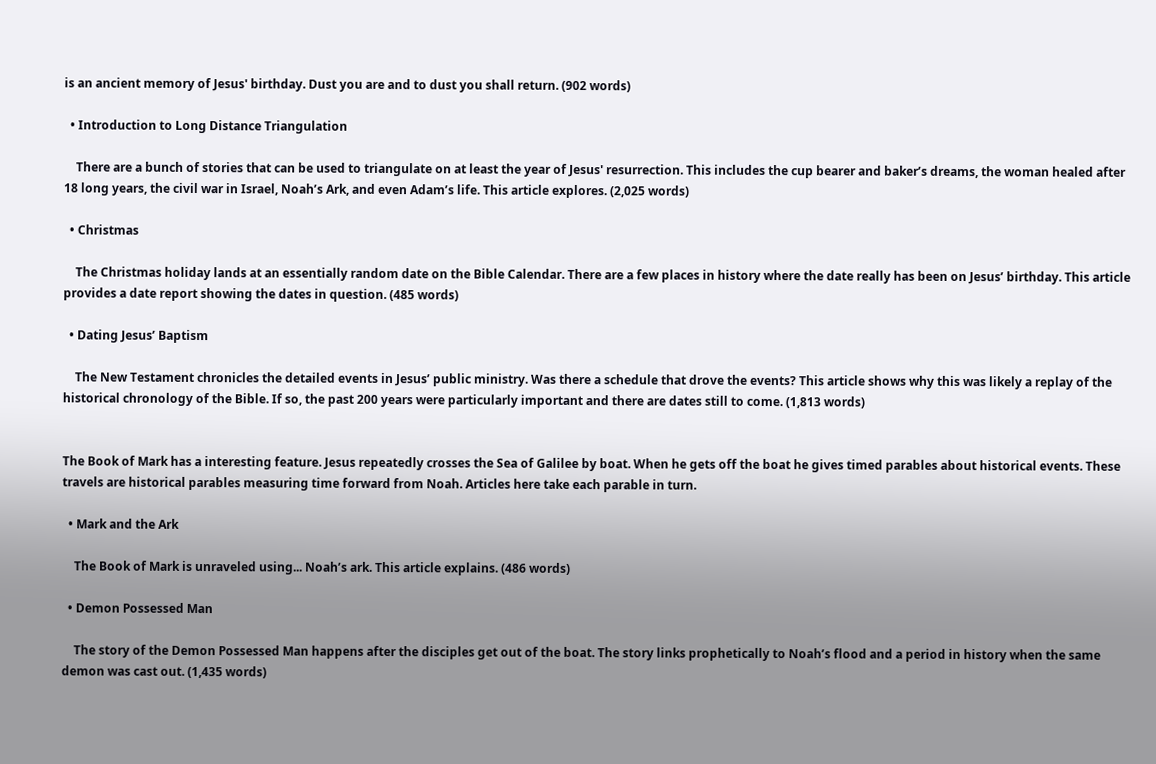is an ancient memory of Jesus' birthday. Dust you are and to dust you shall return. (902 words)

  • Introduction to Long Distance Triangulation

    There are a bunch of stories that can be used to triangulate on at least the year of Jesus' resurrection. This includes the cup bearer and baker’s dreams, the woman healed after 18 long years, the civil war in Israel, Noah’s Ark, and even Adam’s life. This article explores. (2,025 words)

  • Christmas

    The Christmas holiday lands at an essentially random date on the Bible Calendar. There are a few places in history where the date really has been on Jesus’ birthday. This article provides a date report showing the dates in question. (485 words)

  • Dating Jesus’ Baptism

    The New Testament chronicles the detailed events in Jesus’ public ministry. Was there a schedule that drove the events? This article shows why this was likely a replay of the historical chronology of the Bible. If so, the past 200 years were particularly important and there are dates still to come. (1,813 words)


The Book of Mark has a interesting feature. Jesus repeatedly crosses the Sea of Galilee by boat. When he gets off the boat he gives timed parables about historical events. These travels are historical parables measuring time forward from Noah. Articles here take each parable in turn.

  • Mark and the Ark

    The Book of Mark is unraveled using... Noah’s ark. This article explains. (486 words)

  • Demon Possessed Man

    The story of the Demon Possessed Man happens after the disciples get out of the boat. The story links prophetically to Noah’s flood and a period in history when the same demon was cast out. (1,435 words)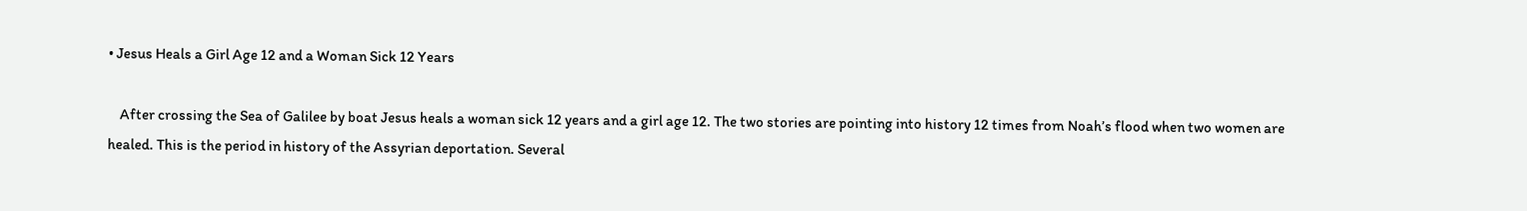• Jesus Heals a Girl Age 12 and a Woman Sick 12 Years

    After crossing the Sea of Galilee by boat Jesus heals a woman sick 12 years and a girl age 12. The two stories are pointing into history 12 times from Noah’s flood when two women are healed. This is the period in history of the Assyrian deportation. Several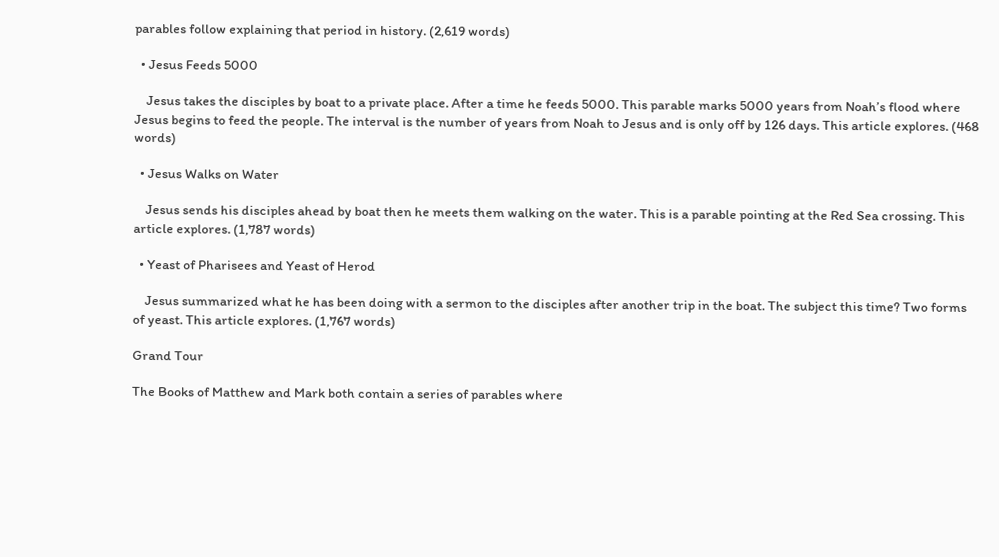parables follow explaining that period in history. (2,619 words)

  • Jesus Feeds 5000

    Jesus takes the disciples by boat to a private place. After a time he feeds 5000. This parable marks 5000 years from Noah’s flood where Jesus begins to feed the people. The interval is the number of years from Noah to Jesus and is only off by 126 days. This article explores. (468 words)

  • Jesus Walks on Water

    Jesus sends his disciples ahead by boat then he meets them walking on the water. This is a parable pointing at the Red Sea crossing. This article explores. (1,787 words)

  • Yeast of Pharisees and Yeast of Herod

    Jesus summarized what he has been doing with a sermon to the disciples after another trip in the boat. The subject this time? Two forms of yeast. This article explores. (1,767 words)

Grand Tour

The Books of Matthew and Mark both contain a series of parables where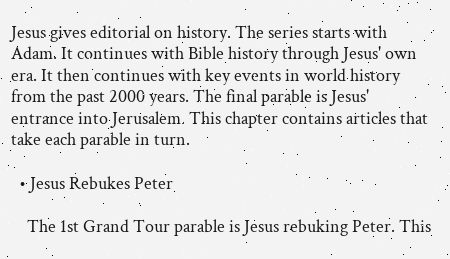Jesus gives editorial on history. The series starts with Adam. It continues with Bible history through Jesus' own era. It then continues with key events in world history from the past 2000 years. The final parable is Jesus' entrance into Jerusalem. This chapter contains articles that take each parable in turn.

  • Jesus Rebukes Peter

    The 1st Grand Tour parable is Jesus rebuking Peter. This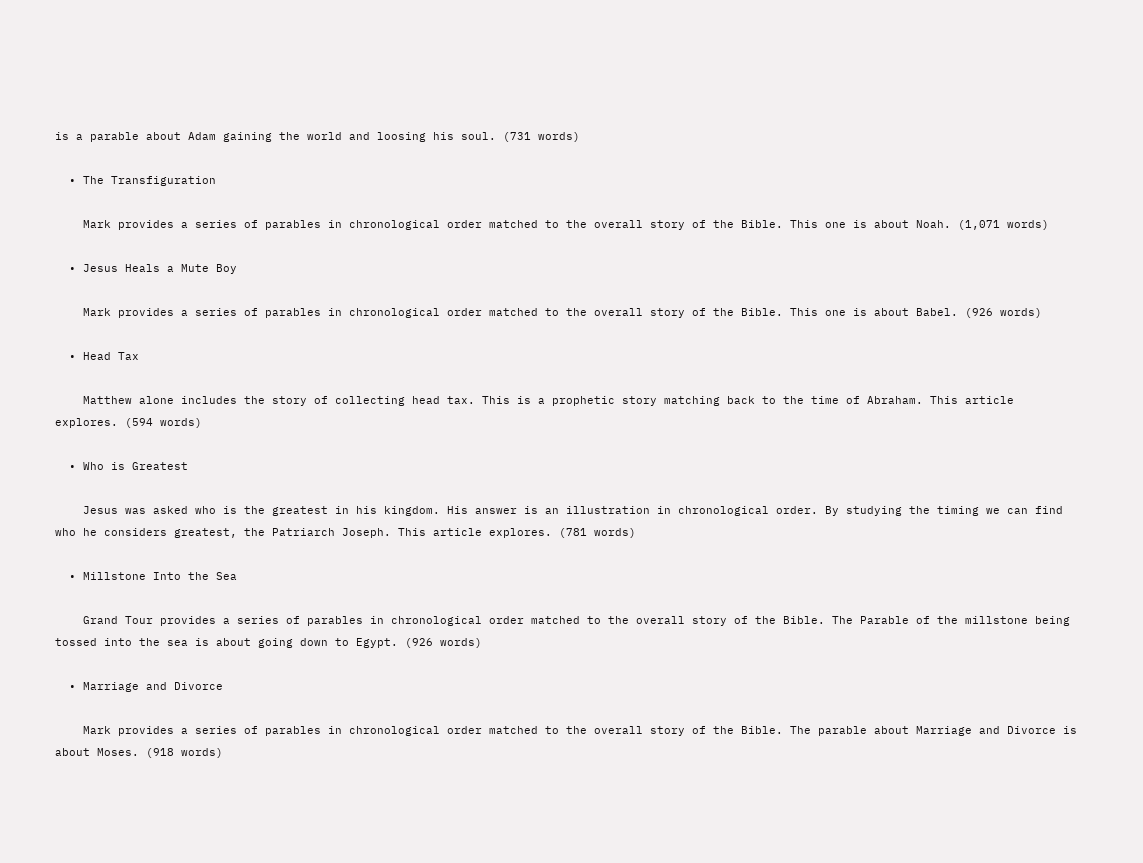is a parable about Adam gaining the world and loosing his soul. (731 words)

  • The Transfiguration

    Mark provides a series of parables in chronological order matched to the overall story of the Bible. This one is about Noah. (1,071 words)

  • Jesus Heals a Mute Boy

    Mark provides a series of parables in chronological order matched to the overall story of the Bible. This one is about Babel. (926 words)

  • Head Tax

    Matthew alone includes the story of collecting head tax. This is a prophetic story matching back to the time of Abraham. This article explores. (594 words)

  • Who is Greatest

    Jesus was asked who is the greatest in his kingdom. His answer is an illustration in chronological order. By studying the timing we can find who he considers greatest, the Patriarch Joseph. This article explores. (781 words)

  • Millstone Into the Sea

    Grand Tour provides a series of parables in chronological order matched to the overall story of the Bible. The Parable of the millstone being tossed into the sea is about going down to Egypt. (926 words)

  • Marriage and Divorce

    Mark provides a series of parables in chronological order matched to the overall story of the Bible. The parable about Marriage and Divorce is about Moses. (918 words)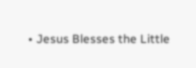• Jesus Blesses the Little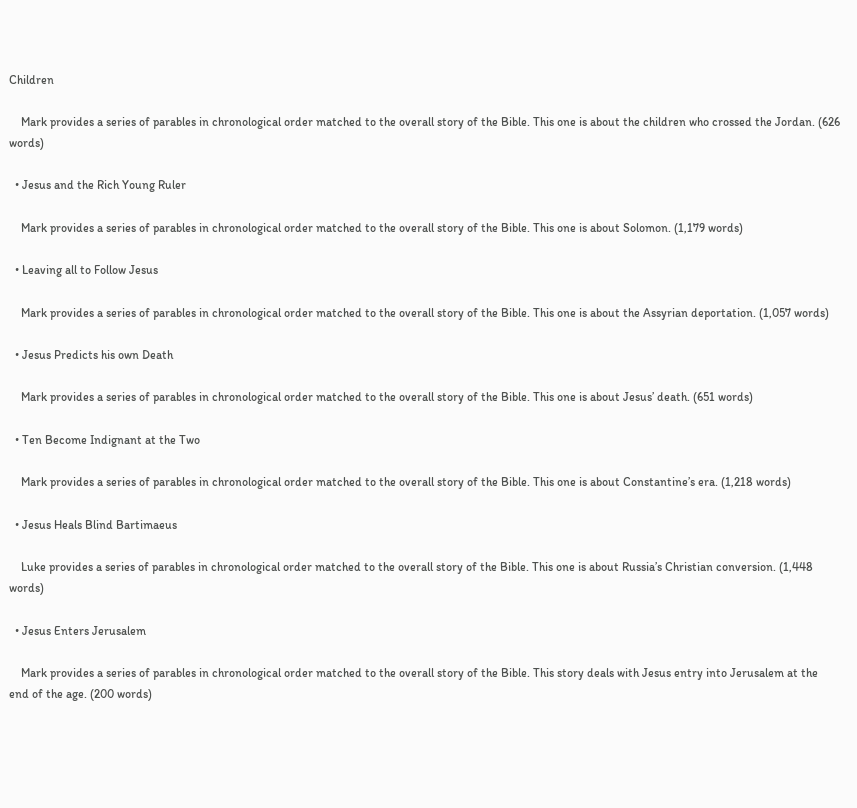Children

    Mark provides a series of parables in chronological order matched to the overall story of the Bible. This one is about the children who crossed the Jordan. (626 words)

  • Jesus and the Rich Young Ruler

    Mark provides a series of parables in chronological order matched to the overall story of the Bible. This one is about Solomon. (1,179 words)

  • Leaving all to Follow Jesus

    Mark provides a series of parables in chronological order matched to the overall story of the Bible. This one is about the Assyrian deportation. (1,057 words)

  • Jesus Predicts his own Death

    Mark provides a series of parables in chronological order matched to the overall story of the Bible. This one is about Jesus’ death. (651 words)

  • Ten Become Indignant at the Two

    Mark provides a series of parables in chronological order matched to the overall story of the Bible. This one is about Constantine’s era. (1,218 words)

  • Jesus Heals Blind Bartimaeus

    Luke provides a series of parables in chronological order matched to the overall story of the Bible. This one is about Russia’s Christian conversion. (1,448 words)

  • Jesus Enters Jerusalem

    Mark provides a series of parables in chronological order matched to the overall story of the Bible. This story deals with Jesus entry into Jerusalem at the end of the age. (200 words)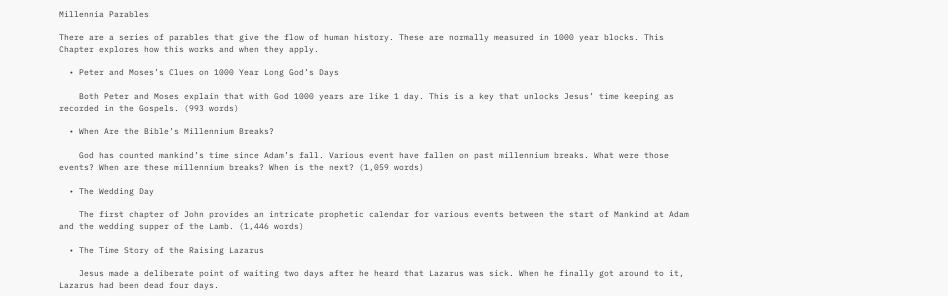Millennia Parables

There are a series of parables that give the flow of human history. These are normally measured in 1000 year blocks. This Chapter explores how this works and when they apply.

  • Peter and Moses’s Clues on 1000 Year Long God’s Days

    Both Peter and Moses explain that with God 1000 years are like 1 day. This is a key that unlocks Jesus’ time keeping as recorded in the Gospels. (993 words)

  • When Are the Bible’s Millennium Breaks?

    God has counted mankind’s time since Adam’s fall. Various event have fallen on past millennium breaks. What were those events? When are these millennium breaks? When is the next? (1,059 words)

  • The Wedding Day

    The first chapter of John provides an intricate prophetic calendar for various events between the start of Mankind at Adam and the wedding supper of the Lamb. (1,446 words)

  • The Time Story of the Raising Lazarus

    Jesus made a deliberate point of waiting two days after he heard that Lazarus was sick. When he finally got around to it, Lazarus had been dead four days.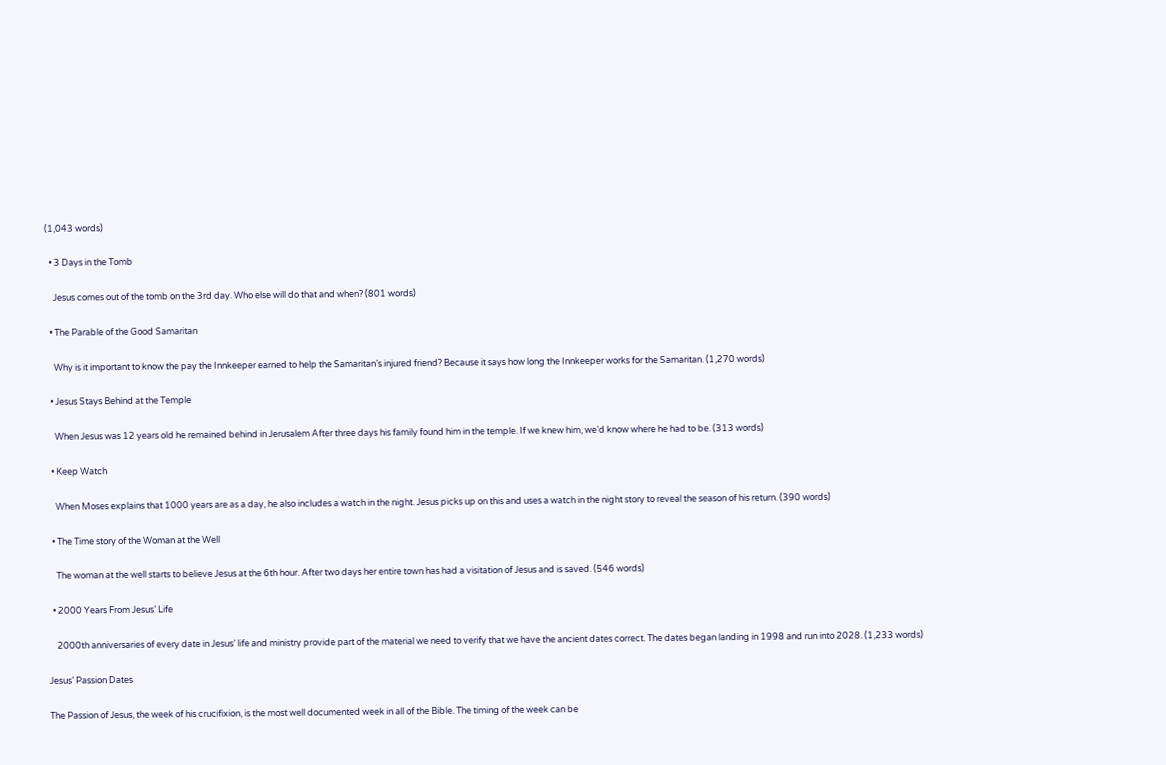(1,043 words)

  • 3 Days in the Tomb

    Jesus comes out of the tomb on the 3rd day. Who else will do that and when? (801 words)

  • The Parable of the Good Samaritan

    Why is it important to know the pay the Innkeeper earned to help the Samaritan’s injured friend? Because it says how long the Innkeeper works for the Samaritan. (1,270 words)

  • Jesus Stays Behind at the Temple

    When Jesus was 12 years old he remained behind in Jerusalem After three days his family found him in the temple. If we knew him, we’d know where he had to be. (313 words)

  • Keep Watch

    When Moses explains that 1000 years are as a day, he also includes a watch in the night. Jesus picks up on this and uses a watch in the night story to reveal the season of his return. (390 words)

  • The Time story of the Woman at the Well

    The woman at the well starts to believe Jesus at the 6th hour. After two days her entire town has had a visitation of Jesus and is saved. (546 words)

  • 2000 Years From Jesus’ Life

    2000th anniversaries of every date in Jesus’ life and ministry provide part of the material we need to verify that we have the ancient dates correct. The dates began landing in 1998 and run into 2028. (1,233 words)

Jesus’ Passion Dates

The Passion of Jesus, the week of his crucifixion, is the most well documented week in all of the Bible. The timing of the week can be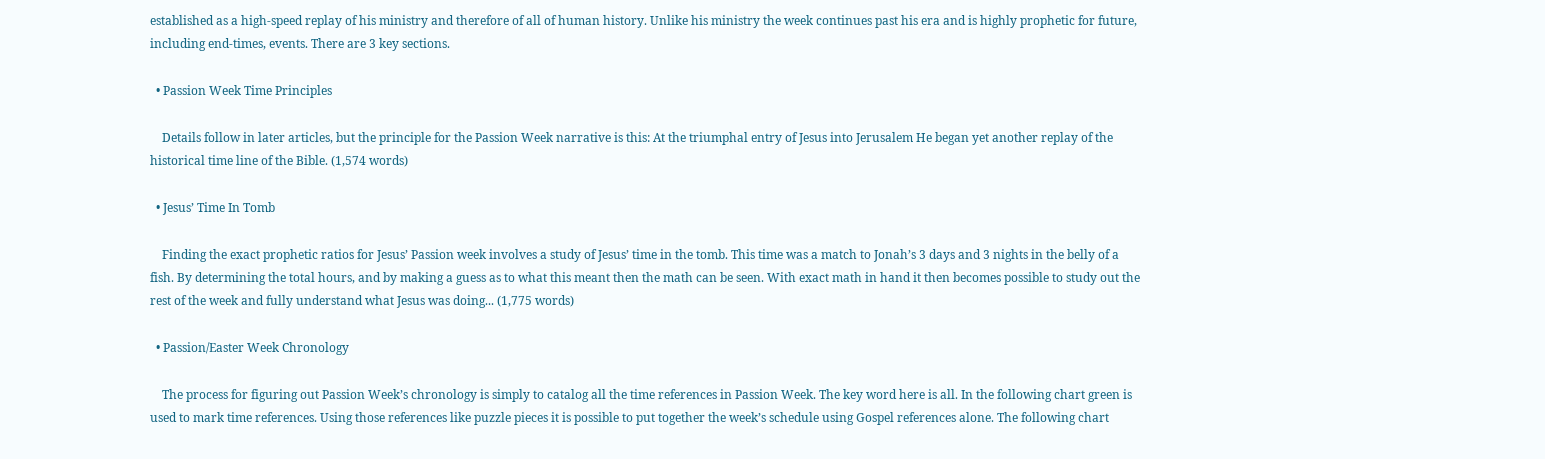established as a high-speed replay of his ministry and therefore of all of human history. Unlike his ministry the week continues past his era and is highly prophetic for future, including end-times, events. There are 3 key sections.

  • Passion Week Time Principles

    Details follow in later articles, but the principle for the Passion Week narrative is this: At the triumphal entry of Jesus into Jerusalem He began yet another replay of the historical time line of the Bible. (1,574 words)

  • Jesus’ Time In Tomb

    Finding the exact prophetic ratios for Jesus’ Passion week involves a study of Jesus’ time in the tomb. This time was a match to Jonah’s 3 days and 3 nights in the belly of a fish. By determining the total hours, and by making a guess as to what this meant then the math can be seen. With exact math in hand it then becomes possible to study out the rest of the week and fully understand what Jesus was doing... (1,775 words)

  • Passion/Easter Week Chronology

    The process for figuring out Passion Week’s chronology is simply to catalog all the time references in Passion Week. The key word here is all. In the following chart green is used to mark time references. Using those references like puzzle pieces it is possible to put together the week’s schedule using Gospel references alone. The following chart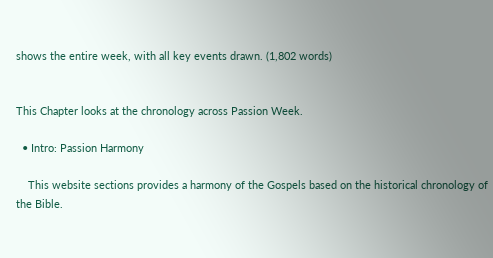shows the entire week, with all key events drawn. (1,802 words)


This Chapter looks at the chronology across Passion Week.

  • Intro: Passion Harmony

    This website sections provides a harmony of the Gospels based on the historical chronology of the Bible.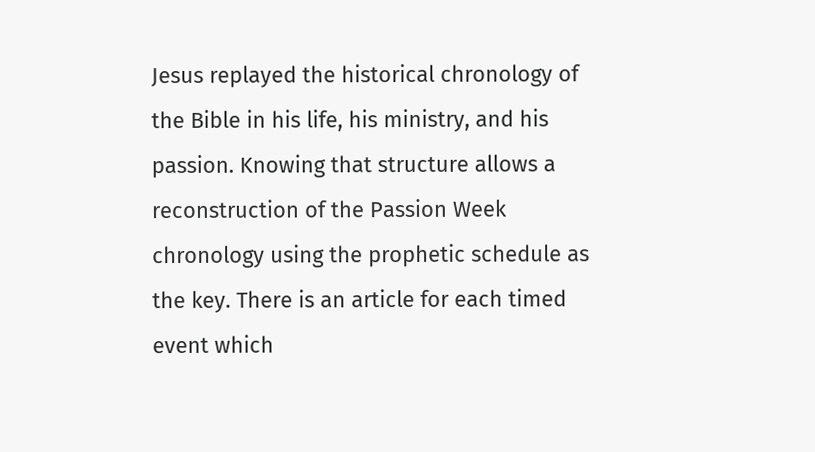Jesus replayed the historical chronology of the Bible in his life, his ministry, and his passion. Knowing that structure allows a reconstruction of the Passion Week chronology using the prophetic schedule as the key. There is an article for each timed event which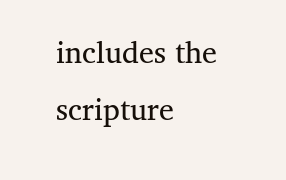includes the scripture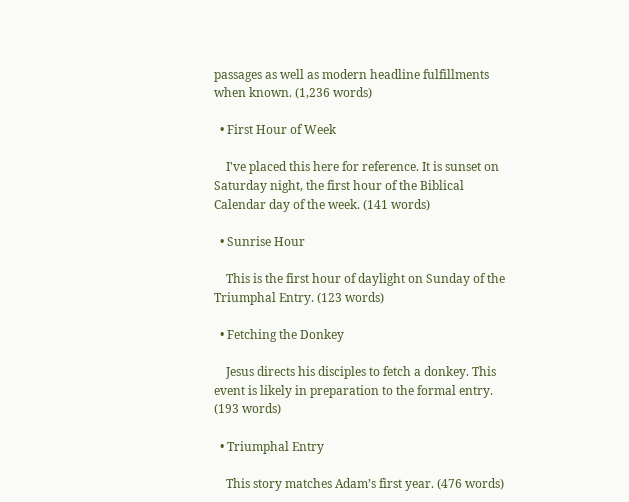passages as well as modern headline fulfillments when known. (1,236 words)

  • First Hour of Week

    I've placed this here for reference. It is sunset on Saturday night, the first hour of the Biblical Calendar day of the week. (141 words)

  • Sunrise Hour

    This is the first hour of daylight on Sunday of the Triumphal Entry. (123 words)

  • Fetching the Donkey

    Jesus directs his disciples to fetch a donkey. This event is likely in preparation to the formal entry. (193 words)

  • Triumphal Entry

    This story matches Adam’s first year. (476 words)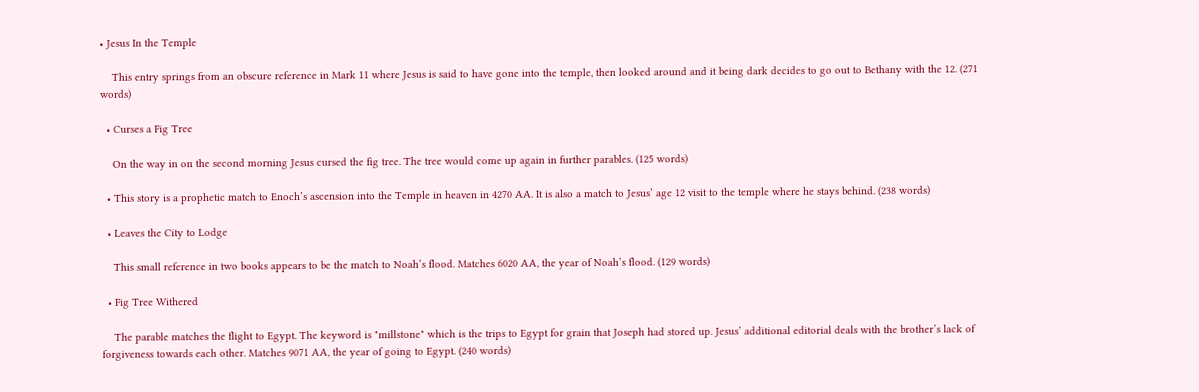• Jesus In the Temple

    This entry springs from an obscure reference in Mark 11 where Jesus is said to have gone into the temple, then looked around and it being dark decides to go out to Bethany with the 12. (271 words)

  • Curses a Fig Tree

    On the way in on the second morning Jesus cursed the fig tree. The tree would come up again in further parables. (125 words)

  • This story is a prophetic match to Enoch’s ascension into the Temple in heaven in 4270 AA. It is also a match to Jesus’ age 12 visit to the temple where he stays behind. (238 words)

  • Leaves the City to Lodge

    This small reference in two books appears to be the match to Noah’s flood. Matches 6020 AA, the year of Noah’s flood. (129 words)

  • Fig Tree Withered

    The parable matches the flight to Egypt. The keyword is "millstone" which is the trips to Egypt for grain that Joseph had stored up. Jesus’ additional editorial deals with the brother’s lack of forgiveness towards each other. Matches 9071 AA, the year of going to Egypt. (240 words)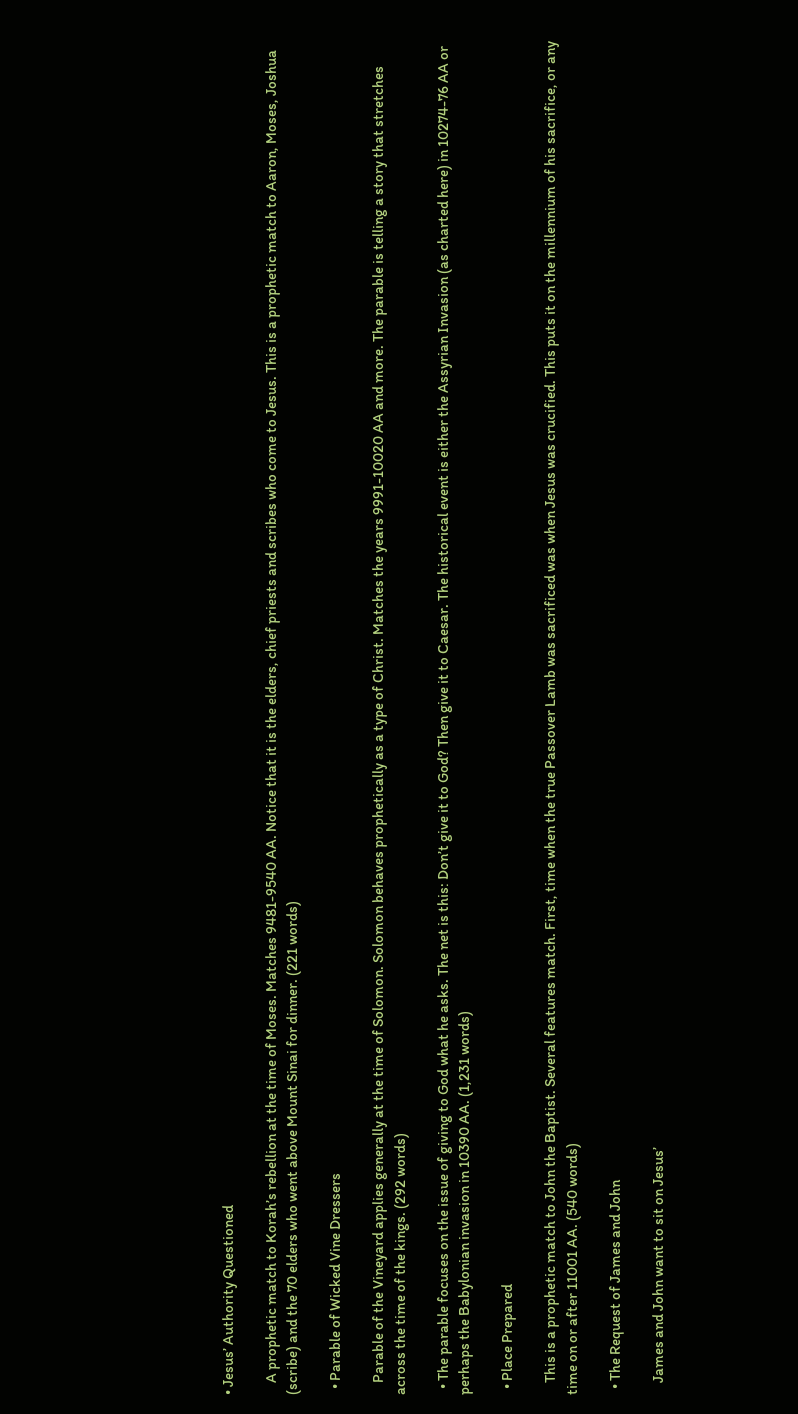• Jesus’ Authority Questioned

    A prophetic match to Korah’s rebellion at the time of Moses. Matches 9481-9540 AA. Notice that it is the elders, chief priests and scribes who come to Jesus. This is a prophetic match to Aaron, Moses, Joshua (scribe) and the 70 elders who went above Mount Sinai for dinner. (221 words)

  • Parable of Wicked Vine Dressers

    Parable of the Vineyard applies generally at the time of Solomon. Solomon behaves prophetically as a type of Christ. Matches the years 9991-10020 AA and more. The parable is telling a story that stretches across the time of the kings. (292 words)

  • The parable focuses on the issue of giving to God what he asks. The net is this: Don’t give it to God? Then give it to Caesar. The historical event is either the Assyrian Invasion (as charted here) in 10274-76 AA or perhaps the Babylonian invasion in 10390 AA. (1,231 words)

  • Place Prepared

    This is a prophetic match to John the Baptist. Several features match. First, time when the true Passover Lamb was sacrificed was when Jesus was crucified. This puts it on the millennium of his sacrifice, or any time on or after 11001 AA. (540 words)

  • The Request of James and John

    James and John want to sit on Jesus’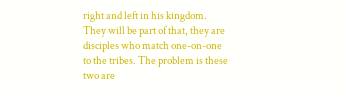right and left in his kingdom. They will be part of that, they are disciples who match one-on-one to the tribes. The problem is these two are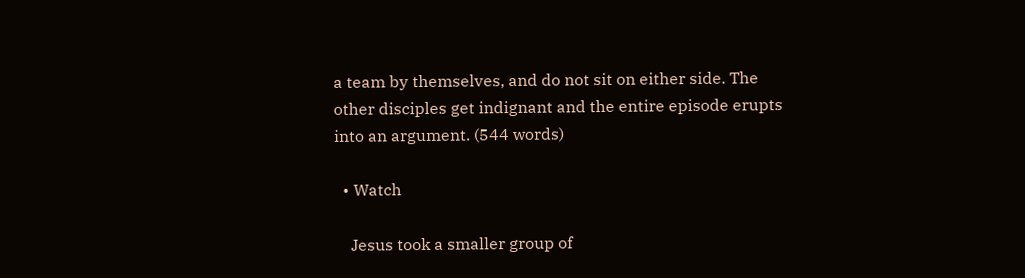a team by themselves, and do not sit on either side. The other disciples get indignant and the entire episode erupts into an argument. (544 words)

  • Watch

    Jesus took a smaller group of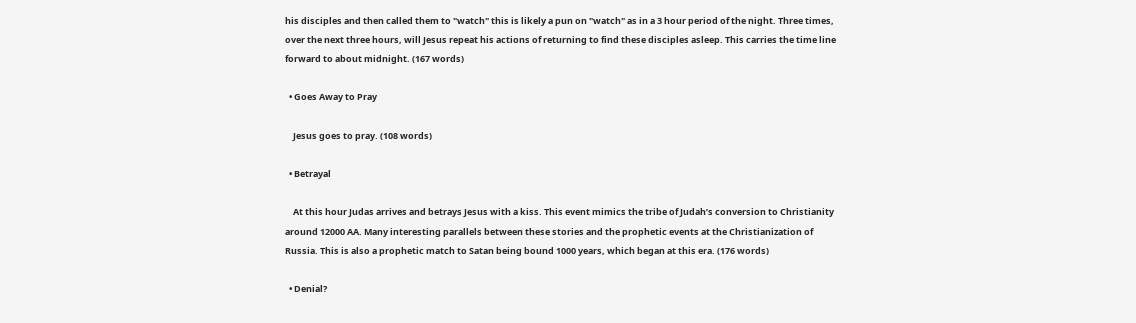his disciples and then called them to "watch" this is likely a pun on "watch" as in a 3 hour period of the night. Three times, over the next three hours, will Jesus repeat his actions of returning to find these disciples asleep. This carries the time line forward to about midnight. (167 words)

  • Goes Away to Pray

    Jesus goes to pray. (108 words)

  • Betrayal

    At this hour Judas arrives and betrays Jesus with a kiss. This event mimics the tribe of Judah’s conversion to Christianity around 12000 AA. Many interesting parallels between these stories and the prophetic events at the Christianization of Russia. This is also a prophetic match to Satan being bound 1000 years, which began at this era. (176 words)

  • Denial?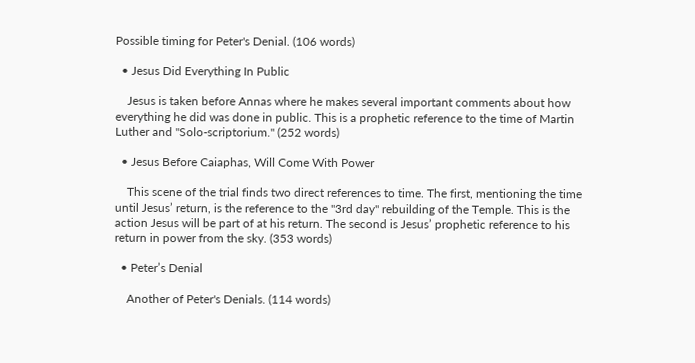Possible timing for Peter's Denial. (106 words)

  • Jesus Did Everything In Public

    Jesus is taken before Annas where he makes several important comments about how everything he did was done in public. This is a prophetic reference to the time of Martin Luther and "Solo-scriptorium." (252 words)

  • Jesus Before Caiaphas, Will Come With Power

    This scene of the trial finds two direct references to time. The first, mentioning the time until Jesus’ return, is the reference to the "3rd day" rebuilding of the Temple. This is the action Jesus will be part of at his return. The second is Jesus’ prophetic reference to his return in power from the sky. (353 words)

  • Peter’s Denial

    Another of Peter's Denials. (114 words)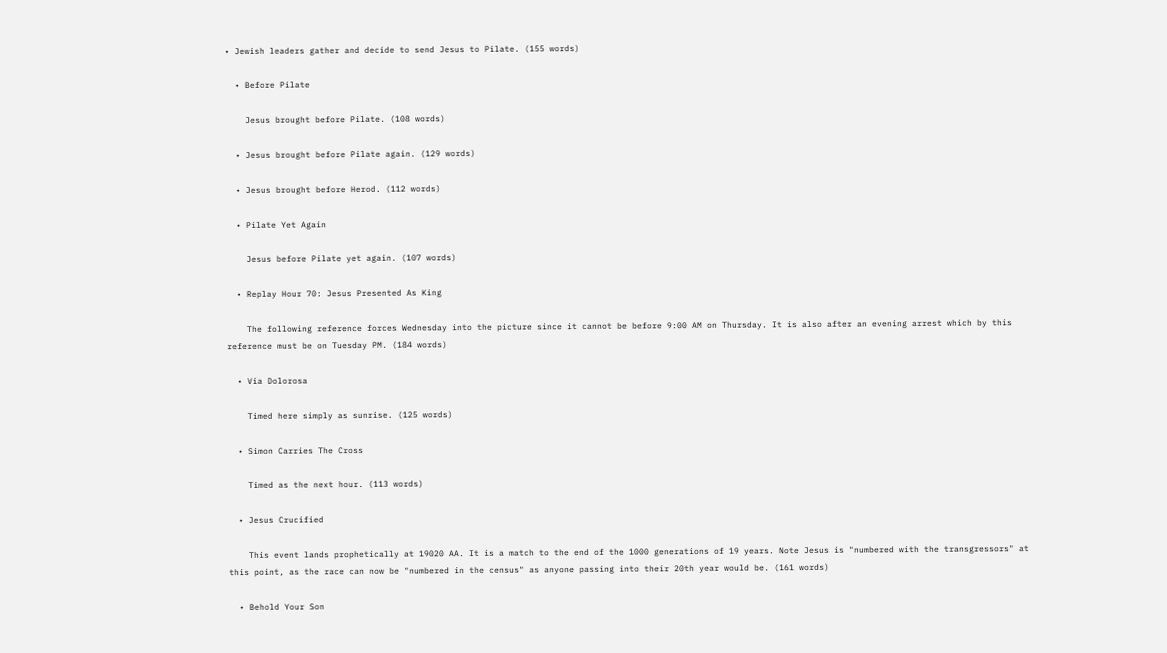• Jewish leaders gather and decide to send Jesus to Pilate. (155 words)

  • Before Pilate

    Jesus brought before Pilate. (108 words)

  • Jesus brought before Pilate again. (129 words)

  • Jesus brought before Herod. (112 words)

  • Pilate Yet Again

    Jesus before Pilate yet again. (107 words)

  • Replay Hour 70: Jesus Presented As King

    The following reference forces Wednesday into the picture since it cannot be before 9:00 AM on Thursday. It is also after an evening arrest which by this reference must be on Tuesday PM. (184 words)

  • Via Dolorosa

    Timed here simply as sunrise. (125 words)

  • Simon Carries The Cross

    Timed as the next hour. (113 words)

  • Jesus Crucified

    This event lands prophetically at 19020 AA. It is a match to the end of the 1000 generations of 19 years. Note Jesus is "numbered with the transgressors" at this point, as the race can now be "numbered in the census" as anyone passing into their 20th year would be. (161 words)

  • Behold Your Son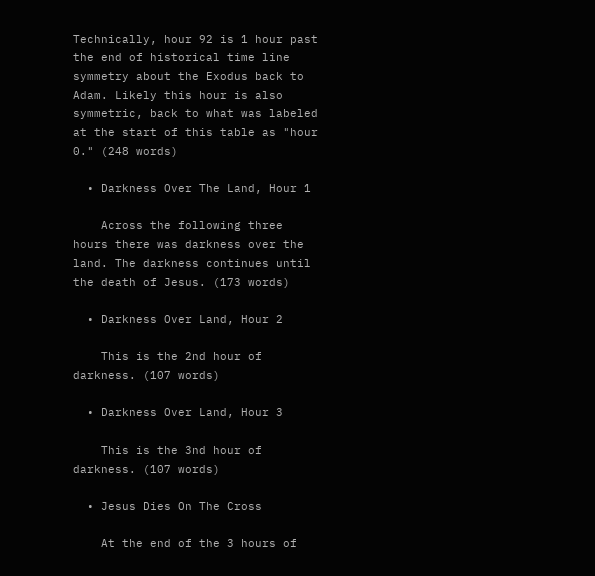Technically, hour 92 is 1 hour past the end of historical time line symmetry about the Exodus back to Adam. Likely this hour is also symmetric, back to what was labeled at the start of this table as "hour 0." (248 words)

  • Darkness Over The Land, Hour 1

    Across the following three hours there was darkness over the land. The darkness continues until the death of Jesus. (173 words)

  • Darkness Over Land, Hour 2

    This is the 2nd hour of darkness. (107 words)

  • Darkness Over Land, Hour 3

    This is the 3nd hour of darkness. (107 words)

  • Jesus Dies On The Cross

    At the end of the 3 hours of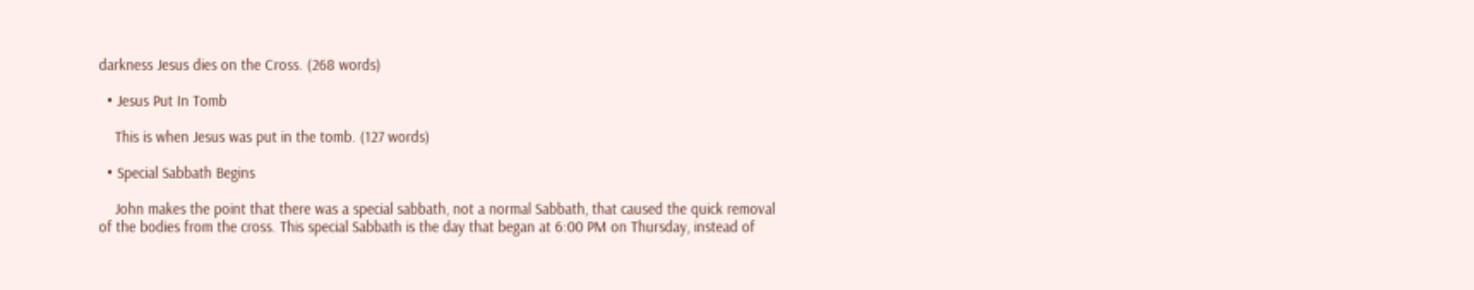darkness Jesus dies on the Cross. (268 words)

  • Jesus Put In Tomb

    This is when Jesus was put in the tomb. (127 words)

  • Special Sabbath Begins

    John makes the point that there was a special sabbath, not a normal Sabbath, that caused the quick removal of the bodies from the cross. This special Sabbath is the day that began at 6:00 PM on Thursday, instead of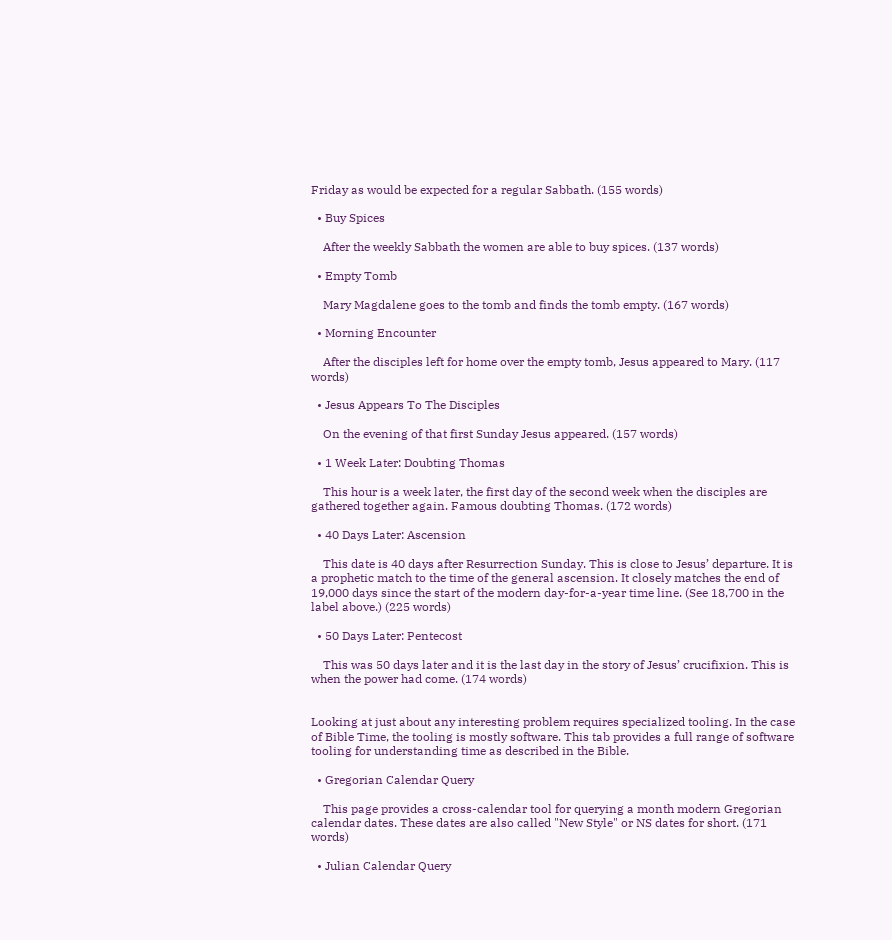Friday as would be expected for a regular Sabbath. (155 words)

  • Buy Spices

    After the weekly Sabbath the women are able to buy spices. (137 words)

  • Empty Tomb

    Mary Magdalene goes to the tomb and finds the tomb empty. (167 words)

  • Morning Encounter

    After the disciples left for home over the empty tomb, Jesus appeared to Mary. (117 words)

  • Jesus Appears To The Disciples

    On the evening of that first Sunday Jesus appeared. (157 words)

  • 1 Week Later: Doubting Thomas

    This hour is a week later, the first day of the second week when the disciples are gathered together again. Famous doubting Thomas. (172 words)

  • 40 Days Later: Ascension

    This date is 40 days after Resurrection Sunday. This is close to Jesus’ departure. It is a prophetic match to the time of the general ascension. It closely matches the end of 19,000 days since the start of the modern day-for-a-year time line. (See 18,700 in the label above.) (225 words)

  • 50 Days Later: Pentecost

    This was 50 days later and it is the last day in the story of Jesus’ crucifixion. This is when the power had come. (174 words)


Looking at just about any interesting problem requires specialized tooling. In the case of Bible Time, the tooling is mostly software. This tab provides a full range of software tooling for understanding time as described in the Bible.

  • Gregorian Calendar Query

    This page provides a cross-calendar tool for querying a month modern Gregorian calendar dates. These dates are also called "New Style" or NS dates for short. (171 words)

  • Julian Calendar Query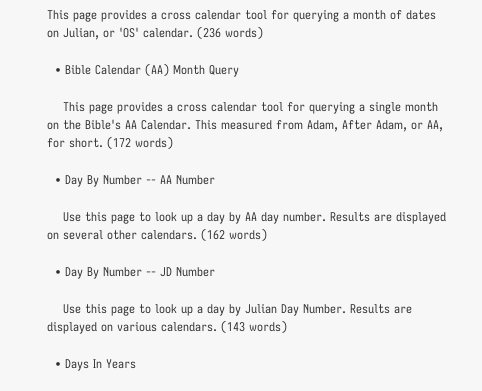This page provides a cross calendar tool for querying a month of dates on Julian, or 'OS' calendar. (236 words)

  • Bible Calendar (AA) Month Query

    This page provides a cross calendar tool for querying a single month on the Bible's AA Calendar. This measured from Adam, After Adam, or AA, for short. (172 words)

  • Day By Number -- AA Number

    Use this page to look up a day by AA day number. Results are displayed on several other calendars. (162 words)

  • Day By Number -- JD Number

    Use this page to look up a day by Julian Day Number. Results are displayed on various calendars. (143 words)

  • Days In Years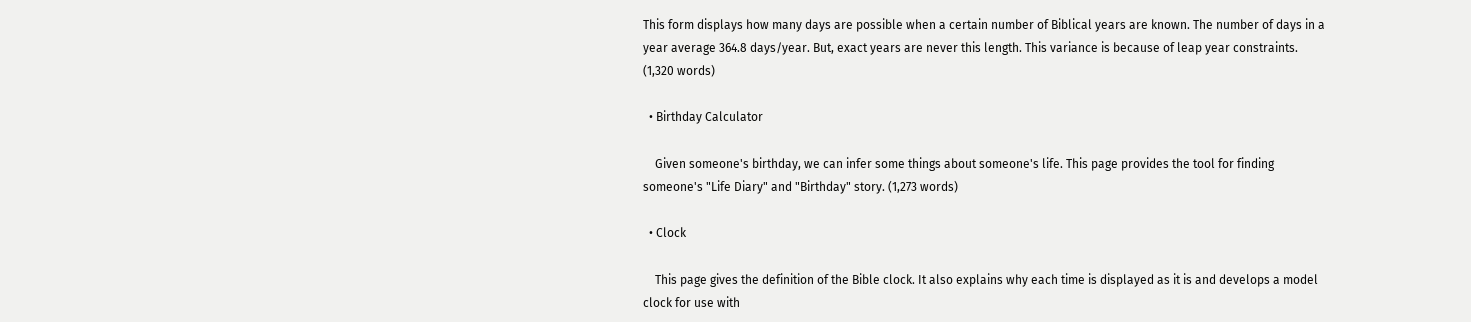This form displays how many days are possible when a certain number of Biblical years are known. The number of days in a year average 364.8 days/year. But, exact years are never this length. This variance is because of leap year constraints. (1,320 words)

  • Birthday Calculator

    Given someone's birthday, we can infer some things about someone's life. This page provides the tool for finding someone's "Life Diary" and "Birthday" story. (1,273 words)

  • Clock

    This page gives the definition of the Bible clock. It also explains why each time is displayed as it is and develops a model clock for use with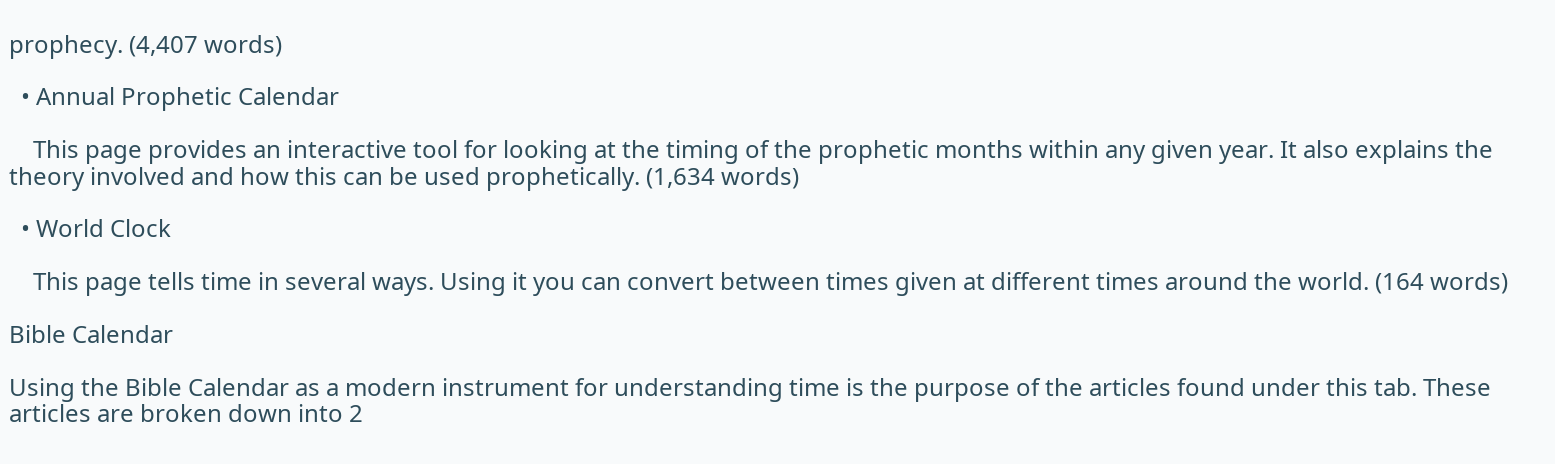prophecy. (4,407 words)

  • Annual Prophetic Calendar

    This page provides an interactive tool for looking at the timing of the prophetic months within any given year. It also explains the theory involved and how this can be used prophetically. (1,634 words)

  • World Clock

    This page tells time in several ways. Using it you can convert between times given at different times around the world. (164 words)

Bible Calendar

Using the Bible Calendar as a modern instrument for understanding time is the purpose of the articles found under this tab. These articles are broken down into 2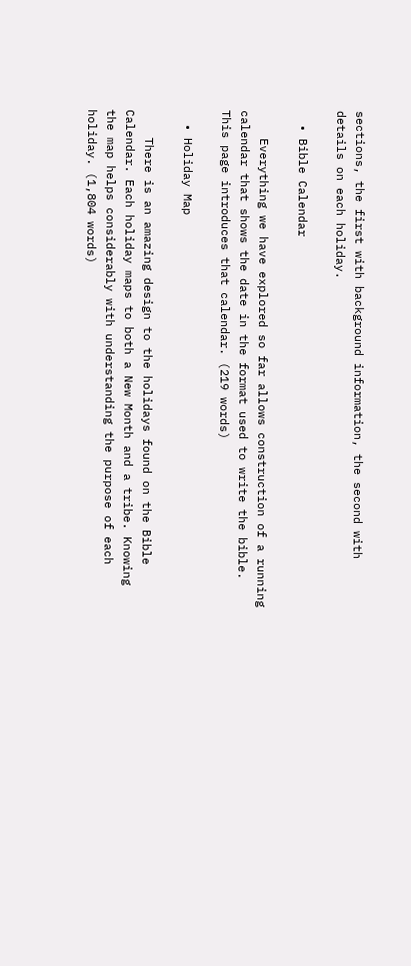sections, the first with background information, the second with details on each holiday.

  • Bible Calendar

    Everything we have explored so far allows construction of a running calendar that shows the date in the format used to write the bible. This page introduces that calendar. (219 words)

  • Holiday Map

    There is an amazing design to the holidays found on the Bible Calendar. Each holiday maps to both a New Month and a tribe. Knowing the map helps considerably with understanding the purpose of each holiday. (1,804 words)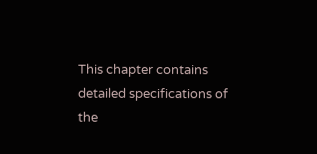This chapter contains detailed specifications of the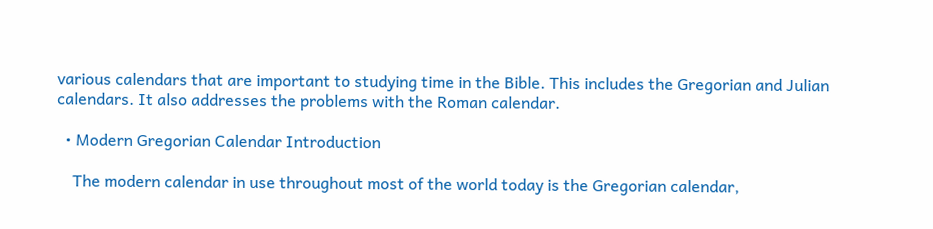various calendars that are important to studying time in the Bible. This includes the Gregorian and Julian calendars. It also addresses the problems with the Roman calendar.

  • Modern Gregorian Calendar Introduction

    The modern calendar in use throughout most of the world today is the Gregorian calendar,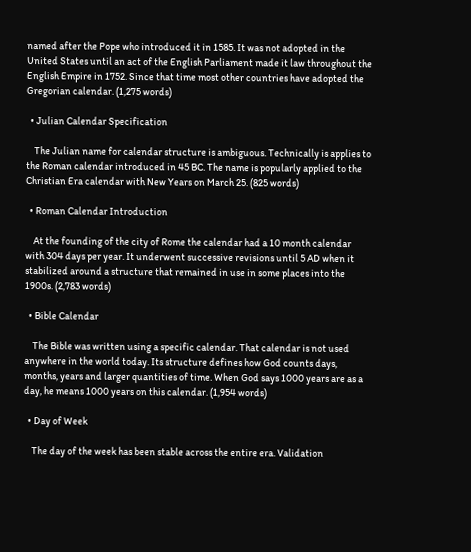named after the Pope who introduced it in 1585. It was not adopted in the United States until an act of the English Parliament made it law throughout the English Empire in 1752. Since that time most other countries have adopted the Gregorian calendar. (1,275 words)

  • Julian Calendar Specification

    The Julian name for calendar structure is ambiguous. Technically is applies to the Roman calendar introduced in 45 BC. The name is popularly applied to the Christian Era calendar with New Years on March 25. (825 words)

  • Roman Calendar Introduction

    At the founding of the city of Rome the calendar had a 10 month calendar with 304 days per year. It underwent successive revisions until 5 AD when it stabilized around a structure that remained in use in some places into the 1900s. (2,783 words)

  • Bible Calendar

    The Bible was written using a specific calendar. That calendar is not used anywhere in the world today. Its structure defines how God counts days, months, years and larger quantities of time. When God says 1000 years are as a day, he means 1000 years on this calendar. (1,954 words)

  • Day of Week

    The day of the week has been stable across the entire era. Validation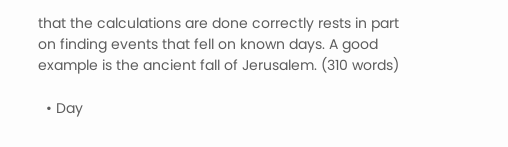that the calculations are done correctly rests in part on finding events that fell on known days. A good example is the ancient fall of Jerusalem. (310 words)

  • Day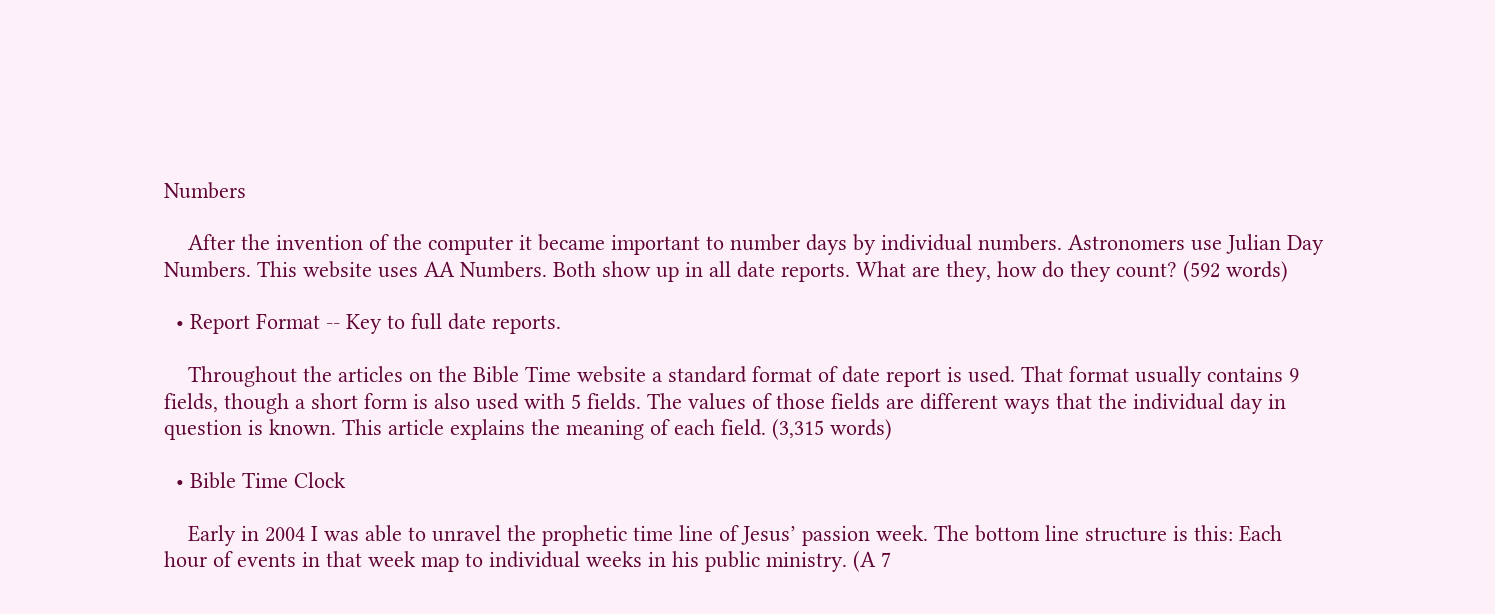Numbers

    After the invention of the computer it became important to number days by individual numbers. Astronomers use Julian Day Numbers. This website uses AA Numbers. Both show up in all date reports. What are they, how do they count? (592 words)

  • Report Format -- Key to full date reports.

    Throughout the articles on the Bible Time website a standard format of date report is used. That format usually contains 9 fields, though a short form is also used with 5 fields. The values of those fields are different ways that the individual day in question is known. This article explains the meaning of each field. (3,315 words)

  • Bible Time Clock

    Early in 2004 I was able to unravel the prophetic time line of Jesus’ passion week. The bottom line structure is this: Each hour of events in that week map to individual weeks in his public ministry. (A 7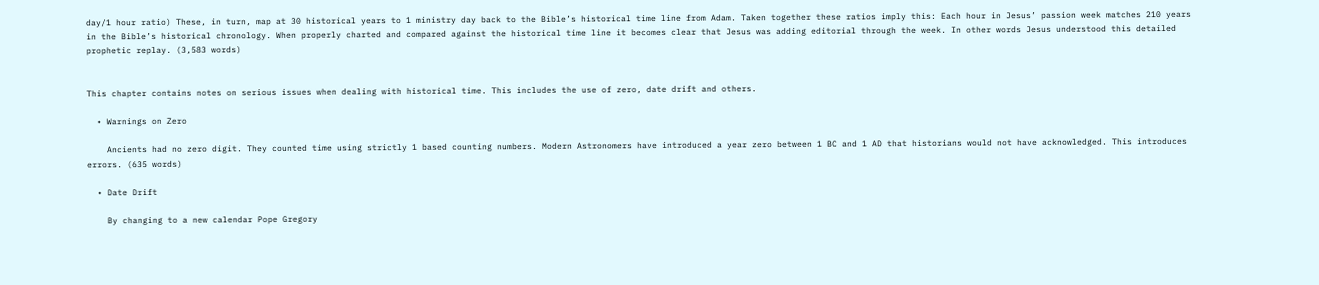day/1 hour ratio) These, in turn, map at 30 historical years to 1 ministry day back to the Bible’s historical time line from Adam. Taken together these ratios imply this: Each hour in Jesus’ passion week matches 210 years in the Bible’s historical chronology. When properly charted and compared against the historical time line it becomes clear that Jesus was adding editorial through the week. In other words Jesus understood this detailed prophetic replay. (3,583 words)


This chapter contains notes on serious issues when dealing with historical time. This includes the use of zero, date drift and others.

  • Warnings on Zero

    Ancients had no zero digit. They counted time using strictly 1 based counting numbers. Modern Astronomers have introduced a year zero between 1 BC and 1 AD that historians would not have acknowledged. This introduces errors. (635 words)

  • Date Drift

    By changing to a new calendar Pope Gregory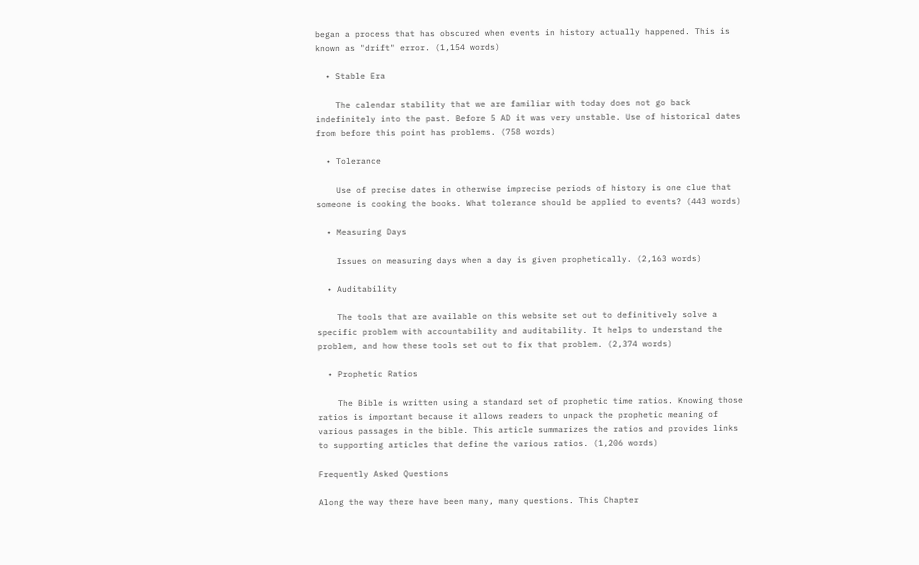began a process that has obscured when events in history actually happened. This is known as "drift" error. (1,154 words)

  • Stable Era

    The calendar stability that we are familiar with today does not go back indefinitely into the past. Before 5 AD it was very unstable. Use of historical dates from before this point has problems. (758 words)

  • Tolerance

    Use of precise dates in otherwise imprecise periods of history is one clue that someone is cooking the books. What tolerance should be applied to events? (443 words)

  • Measuring Days

    Issues on measuring days when a day is given prophetically. (2,163 words)

  • Auditability

    The tools that are available on this website set out to definitively solve a specific problem with accountability and auditability. It helps to understand the problem, and how these tools set out to fix that problem. (2,374 words)

  • Prophetic Ratios

    The Bible is written using a standard set of prophetic time ratios. Knowing those ratios is important because it allows readers to unpack the prophetic meaning of various passages in the bible. This article summarizes the ratios and provides links to supporting articles that define the various ratios. (1,206 words)

Frequently Asked Questions

Along the way there have been many, many questions. This Chapter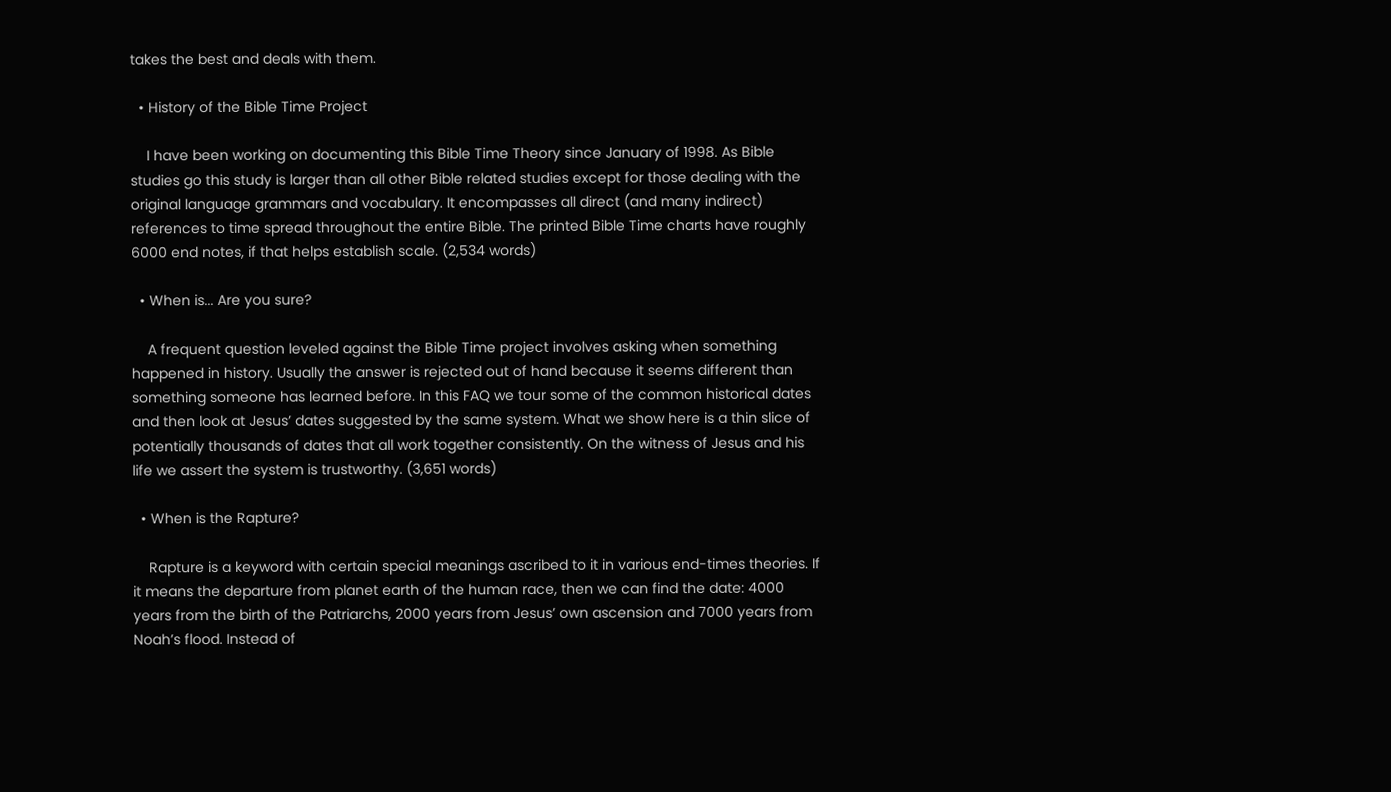takes the best and deals with them.

  • History of the Bible Time Project

    I have been working on documenting this Bible Time Theory since January of 1998. As Bible studies go this study is larger than all other Bible related studies except for those dealing with the original language grammars and vocabulary. It encompasses all direct (and many indirect) references to time spread throughout the entire Bible. The printed Bible Time charts have roughly 6000 end notes, if that helps establish scale. (2,534 words)

  • When is... Are you sure?

    A frequent question leveled against the Bible Time project involves asking when something happened in history. Usually the answer is rejected out of hand because it seems different than something someone has learned before. In this FAQ we tour some of the common historical dates and then look at Jesus’ dates suggested by the same system. What we show here is a thin slice of potentially thousands of dates that all work together consistently. On the witness of Jesus and his life we assert the system is trustworthy. (3,651 words)

  • When is the Rapture?

    Rapture is a keyword with certain special meanings ascribed to it in various end-times theories. If it means the departure from planet earth of the human race, then we can find the date: 4000 years from the birth of the Patriarchs, 2000 years from Jesus’ own ascension and 7000 years from Noah’s flood. Instead of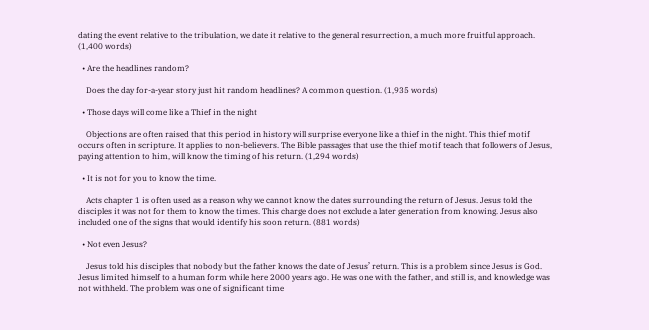dating the event relative to the tribulation, we date it relative to the general resurrection, a much more fruitful approach. (1,400 words)

  • Are the headlines random?

    Does the day for-a-year story just hit random headlines? A common question. (1,935 words)

  • Those days will come like a Thief in the night

    Objections are often raised that this period in history will surprise everyone like a thief in the night. This thief motif occurs often in scripture. It applies to non-believers. The Bible passages that use the thief motif teach that followers of Jesus, paying attention to him, will know the timing of his return. (1,294 words)

  • It is not for you to know the time.

    Acts chapter 1 is often used as a reason why we cannot know the dates surrounding the return of Jesus. Jesus told the disciples it was not for them to know the times. This charge does not exclude a later generation from knowing. Jesus also included one of the signs that would identify his soon return. (881 words)

  • Not even Jesus?

    Jesus told his disciples that nobody but the father knows the date of Jesus’ return. This is a problem since Jesus is God. Jesus limited himself to a human form while here 2000 years ago. He was one with the father, and still is, and knowledge was not withheld. The problem was one of significant time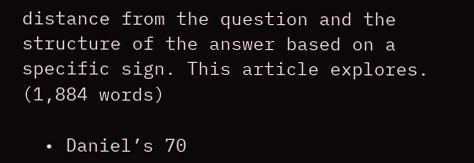distance from the question and the structure of the answer based on a specific sign. This article explores. (1,884 words)

  • Daniel’s 70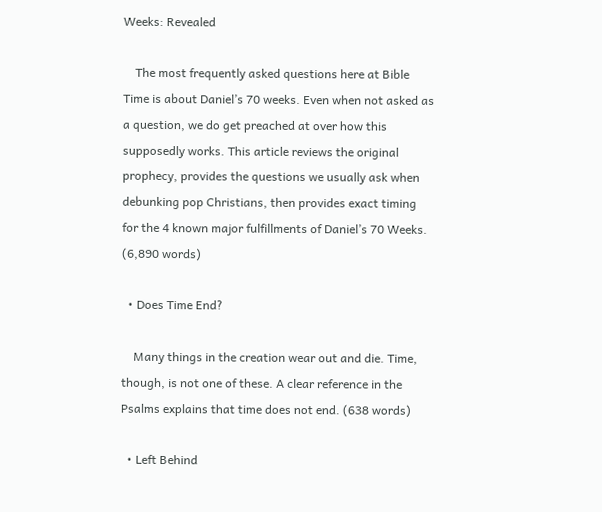Weeks: Revealed

    The most frequently asked questions here at Bible Time is about Daniel’s 70 weeks. Even when not asked as a question, we do get preached at over how this supposedly works. This article reviews the original prophecy, provides the questions we usually ask when debunking pop Christians, then provides exact timing for the 4 known major fulfillments of Daniel’s 70 Weeks. (6,890 words)

  • Does Time End?

    Many things in the creation wear out and die. Time, though, is not one of these. A clear reference in the Psalms explains that time does not end. (638 words)

  • Left Behind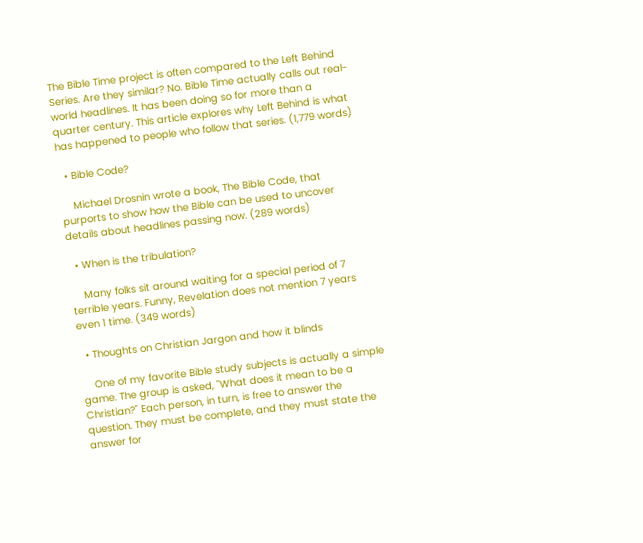The Bible Time project is often compared to the Left Behind Series. Are they similar? No. Bible Time actually calls out real-world headlines. It has been doing so for more than a quarter century. This article explores why Left Behind is what has happened to people who follow that series. (1,779 words)

  • Bible Code?

    Michael Drosnin wrote a book, The Bible Code, that purports to show how the Bible can be used to uncover details about headlines passing now. (289 words)

  • When is the tribulation?

    Many folks sit around waiting for a special period of 7 terrible years. Funny, Revelation does not mention 7 years even 1 time. (349 words)

  • Thoughts on Christian Jargon and how it blinds

    One of my favorite Bible study subjects is actually a simple game. The group is asked, "What does it mean to be a Christian?" Each person, in turn, is free to answer the question. They must be complete, and they must state the answer for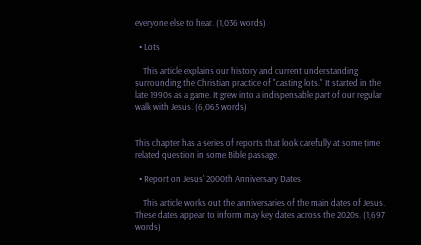everyone else to hear. (1,036 words)

  • Lots

    This article explains our history and current understanding surrounding the Christian practice of "casting lots." It started in the late 1990s as a game. It grew into a indispensable part of our regular walk with Jesus. (6,065 words)


This chapter has a series of reports that look carefully at some time related question in some Bible passage.

  • Report on Jesus' 2000th Anniversary Dates

    This article works out the anniversaries of the main dates of Jesus. These dates appear to inform may key dates across the 2020s. (1,697 words)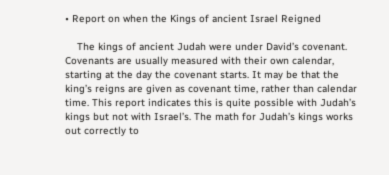• Report on when the Kings of ancient Israel Reigned

    The kings of ancient Judah were under David’s covenant. Covenants are usually measured with their own calendar, starting at the day the covenant starts. It may be that the king’s reigns are given as covenant time, rather than calendar time. This report indicates this is quite possible with Judah’s kings but not with Israel’s. The math for Judah’s kings works out correctly to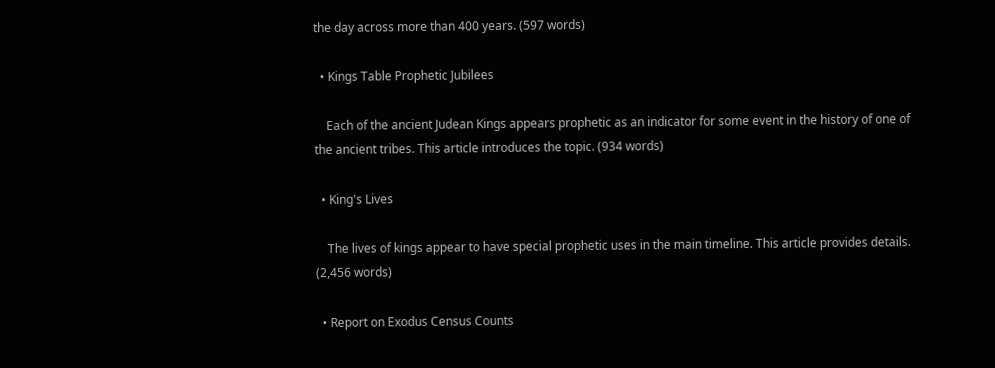the day across more than 400 years. (597 words)

  • Kings Table Prophetic Jubilees

    Each of the ancient Judean Kings appears prophetic as an indicator for some event in the history of one of the ancient tribes. This article introduces the topic. (934 words)

  • King's Lives

    The lives of kings appear to have special prophetic uses in the main timeline. This article provides details. (2,456 words)

  • Report on Exodus Census Counts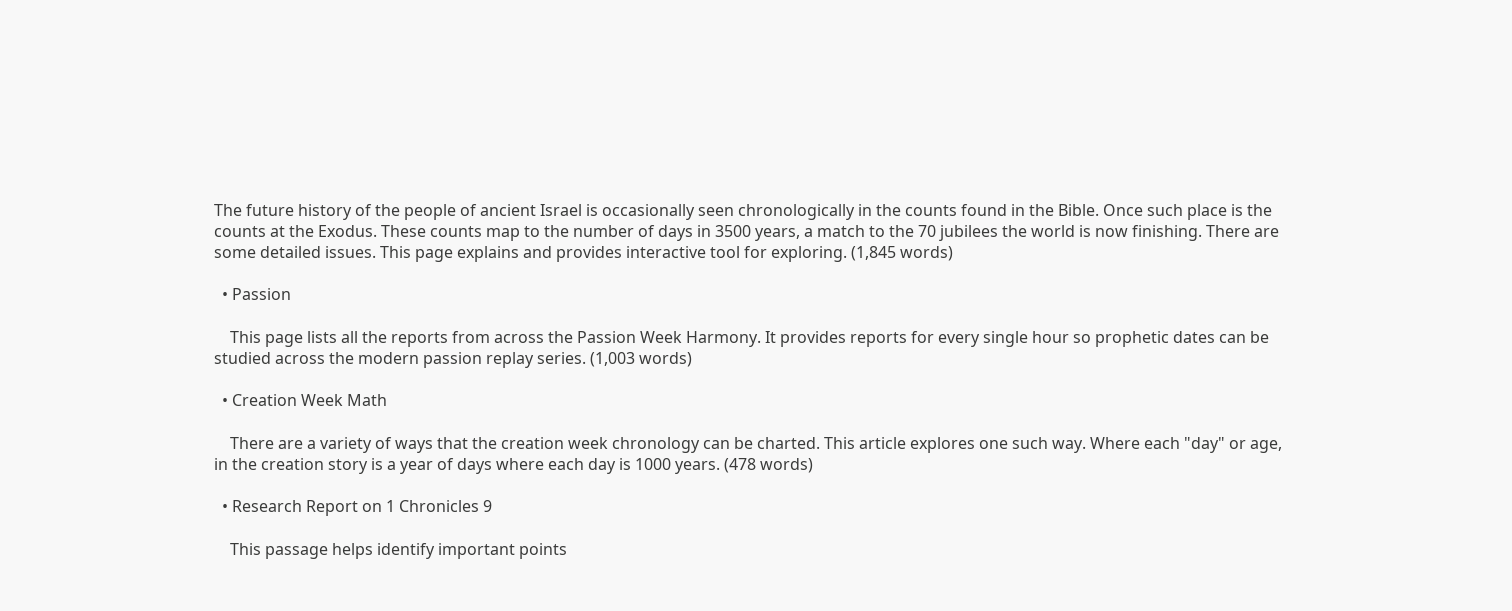The future history of the people of ancient Israel is occasionally seen chronologically in the counts found in the Bible. Once such place is the counts at the Exodus. These counts map to the number of days in 3500 years, a match to the 70 jubilees the world is now finishing. There are some detailed issues. This page explains and provides interactive tool for exploring. (1,845 words)

  • Passion

    This page lists all the reports from across the Passion Week Harmony. It provides reports for every single hour so prophetic dates can be studied across the modern passion replay series. (1,003 words)

  • Creation Week Math

    There are a variety of ways that the creation week chronology can be charted. This article explores one such way. Where each "day" or age, in the creation story is a year of days where each day is 1000 years. (478 words)

  • Research Report on 1 Chronicles 9

    This passage helps identify important points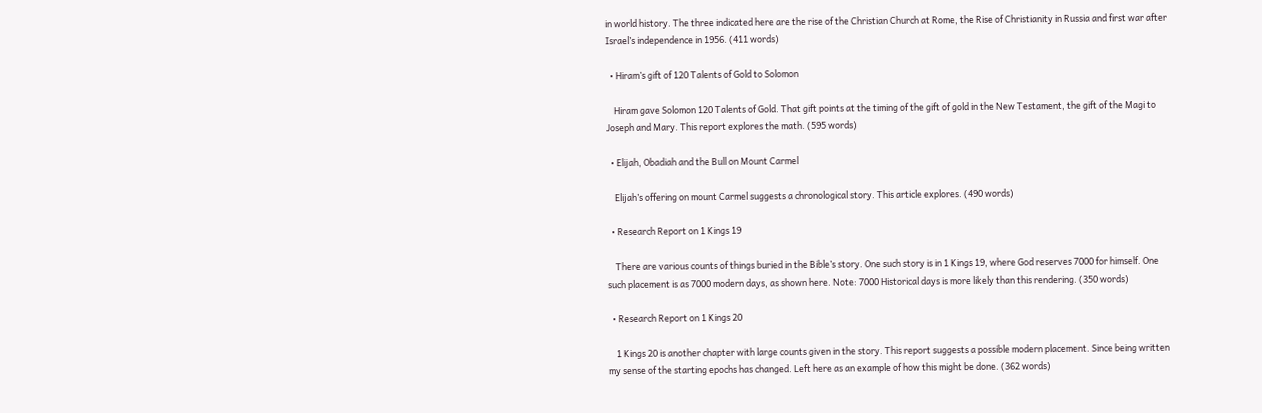in world history. The three indicated here are the rise of the Christian Church at Rome, the Rise of Christianity in Russia and first war after Israel’s independence in 1956. (411 words)

  • Hiram’s gift of 120 Talents of Gold to Solomon

    Hiram gave Solomon 120 Talents of Gold. That gift points at the timing of the gift of gold in the New Testament, the gift of the Magi to Joseph and Mary. This report explores the math. (595 words)

  • Elijah, Obadiah and the Bull on Mount Carmel

    Elijah’s offering on mount Carmel suggests a chronological story. This article explores. (490 words)

  • Research Report on 1 Kings 19

    There are various counts of things buried in the Bible’s story. One such story is in 1 Kings 19, where God reserves 7000 for himself. One such placement is as 7000 modern days, as shown here. Note: 7000 Historical days is more likely than this rendering. (350 words)

  • Research Report on 1 Kings 20

    1 Kings 20 is another chapter with large counts given in the story. This report suggests a possible modern placement. Since being written my sense of the starting epochs has changed. Left here as an example of how this might be done. (362 words)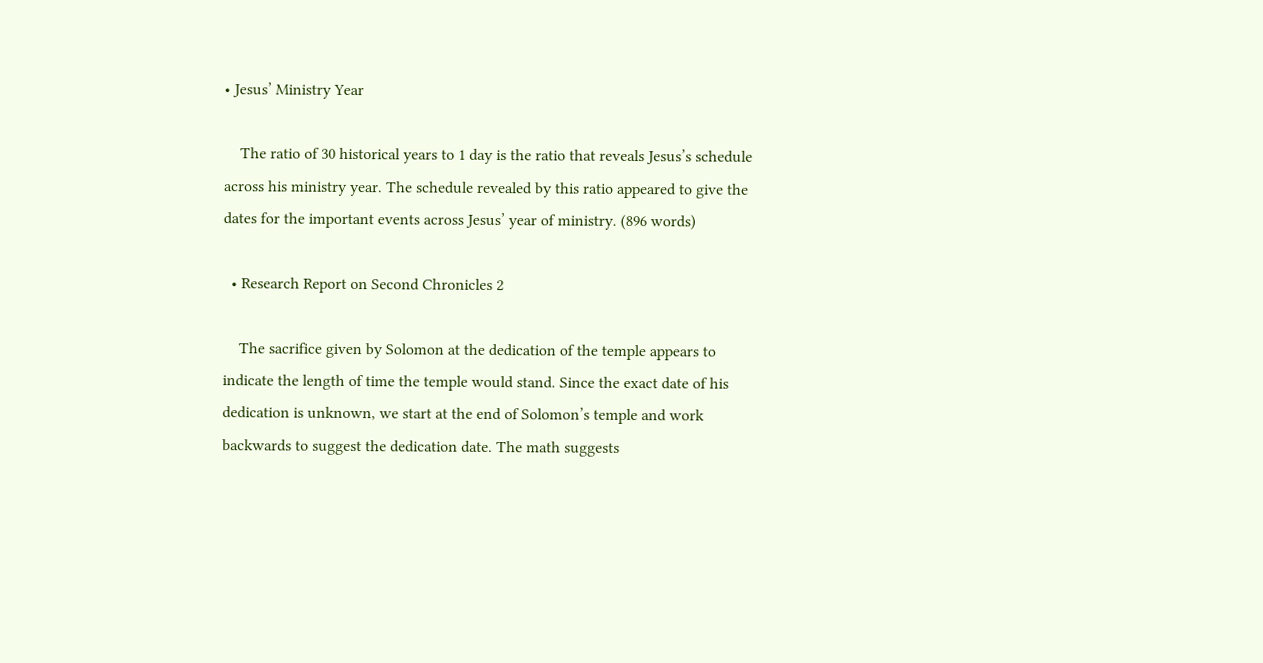• Jesus’ Ministry Year

    The ratio of 30 historical years to 1 day is the ratio that reveals Jesus’s schedule across his ministry year. The schedule revealed by this ratio appeared to give the dates for the important events across Jesus’ year of ministry. (896 words)

  • Research Report on Second Chronicles 2

    The sacrifice given by Solomon at the dedication of the temple appears to indicate the length of time the temple would stand. Since the exact date of his dedication is unknown, we start at the end of Solomon’s temple and work backwards to suggest the dedication date. The math suggests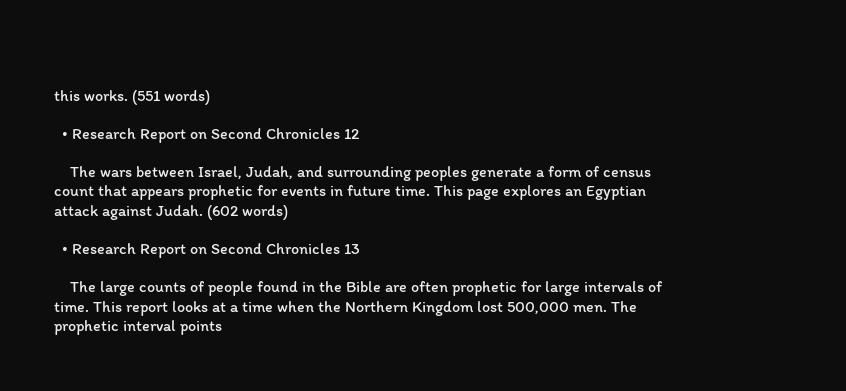this works. (551 words)

  • Research Report on Second Chronicles 12

    The wars between Israel, Judah, and surrounding peoples generate a form of census count that appears prophetic for events in future time. This page explores an Egyptian attack against Judah. (602 words)

  • Research Report on Second Chronicles 13

    The large counts of people found in the Bible are often prophetic for large intervals of time. This report looks at a time when the Northern Kingdom lost 500,000 men. The prophetic interval points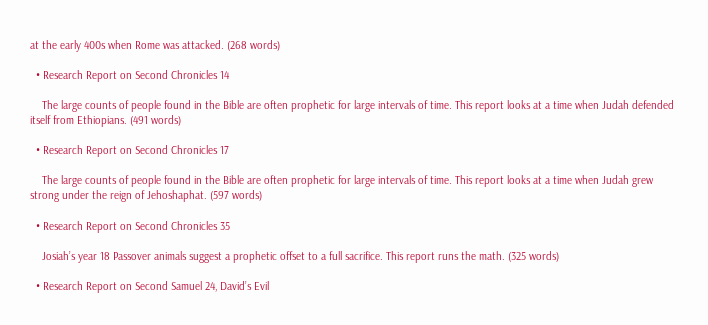at the early 400s when Rome was attacked. (268 words)

  • Research Report on Second Chronicles 14

    The large counts of people found in the Bible are often prophetic for large intervals of time. This report looks at a time when Judah defended itself from Ethiopians. (491 words)

  • Research Report on Second Chronicles 17

    The large counts of people found in the Bible are often prophetic for large intervals of time. This report looks at a time when Judah grew strong under the reign of Jehoshaphat. (597 words)

  • Research Report on Second Chronicles 35

    Josiah’s year 18 Passover animals suggest a prophetic offset to a full sacrifice. This report runs the math. (325 words)

  • Research Report on Second Samuel 24, David’s Evil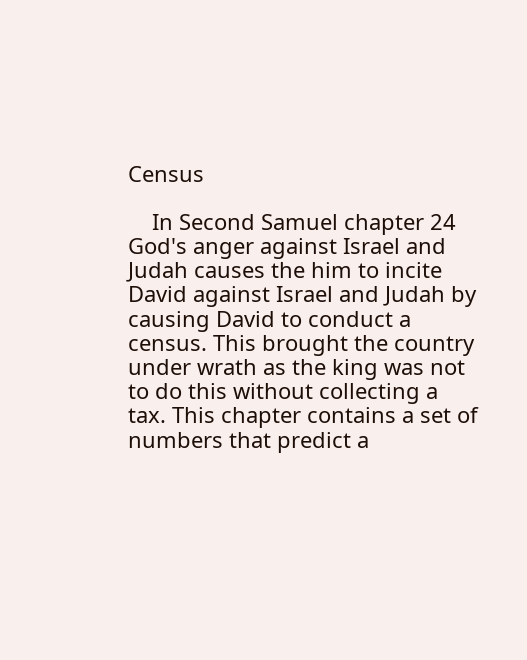Census

    In Second Samuel chapter 24 God's anger against Israel and Judah causes the him to incite David against Israel and Judah by causing David to conduct a census. This brought the country under wrath as the king was not to do this without collecting a tax. This chapter contains a set of numbers that predict a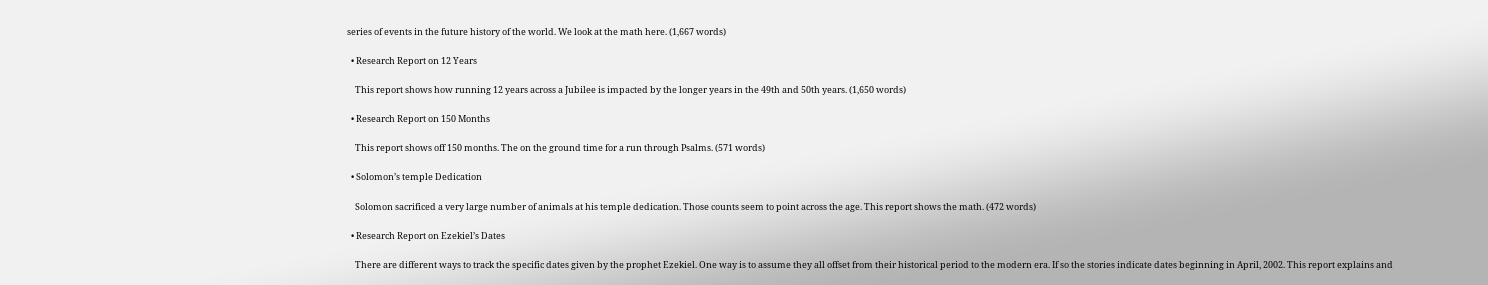series of events in the future history of the world. We look at the math here. (1,667 words)

  • Research Report on 12 Years

    This report shows how running 12 years across a Jubilee is impacted by the longer years in the 49th and 50th years. (1,650 words)

  • Research Report on 150 Months

    This report shows off 150 months. The on the ground time for a run through Psalms. (571 words)

  • Solomon’s temple Dedication

    Solomon sacrificed a very large number of animals at his temple dedication. Those counts seem to point across the age. This report shows the math. (472 words)

  • Research Report on Ezekiel’s Dates

    There are different ways to track the specific dates given by the prophet Ezekiel. One way is to assume they all offset from their historical period to the modern era. If so the stories indicate dates beginning in April, 2002. This report explains and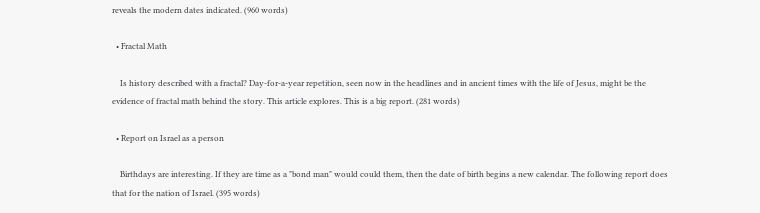reveals the modern dates indicated. (960 words)

  • Fractal Math

    Is history described with a fractal? Day-for-a-year repetition, seen now in the headlines and in ancient times with the life of Jesus, might be the evidence of fractal math behind the story. This article explores. This is a big report. (281 words)

  • Report on Israel as a person

    Birthdays are interesting. If they are time as a "bond man" would could them, then the date of birth begins a new calendar. The following report does that for the nation of Israel. (395 words)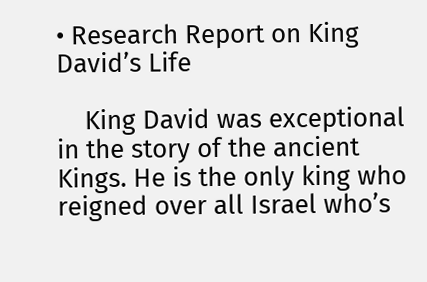• Research Report on King David’s Life

    King David was exceptional in the story of the ancient Kings. He is the only king who reigned over all Israel who’s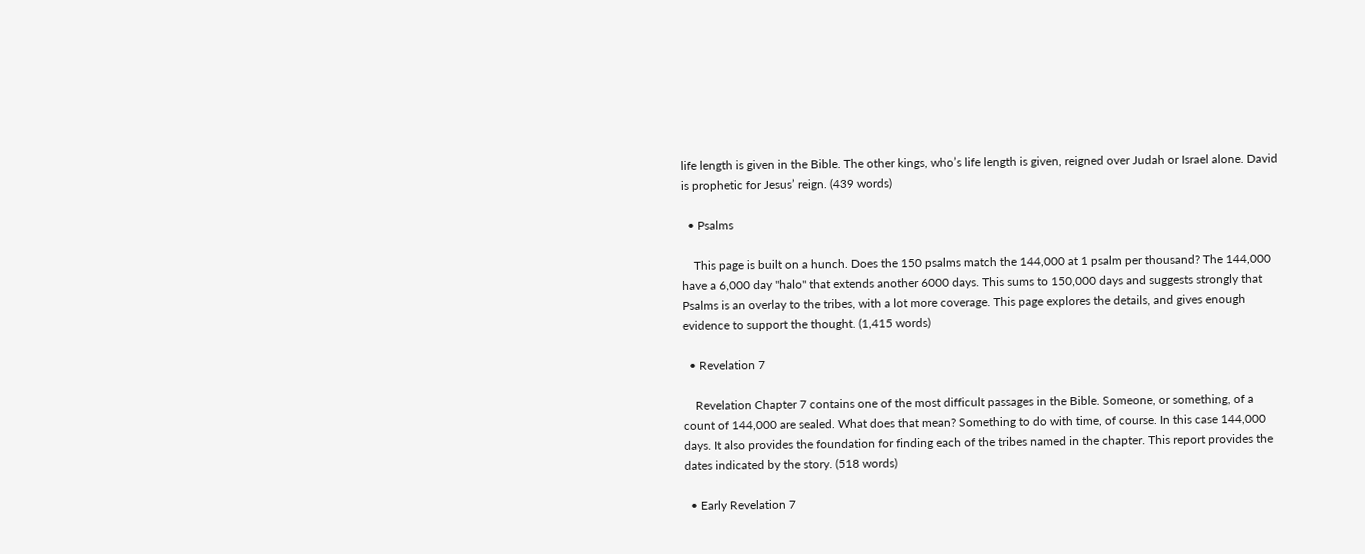life length is given in the Bible. The other kings, who’s life length is given, reigned over Judah or Israel alone. David is prophetic for Jesus’ reign. (439 words)

  • Psalms

    This page is built on a hunch. Does the 150 psalms match the 144,000 at 1 psalm per thousand? The 144,000 have a 6,000 day "halo" that extends another 6000 days. This sums to 150,000 days and suggests strongly that Psalms is an overlay to the tribes, with a lot more coverage. This page explores the details, and gives enough evidence to support the thought. (1,415 words)

  • Revelation 7

    Revelation Chapter 7 contains one of the most difficult passages in the Bible. Someone, or something, of a count of 144,000 are sealed. What does that mean? Something to do with time, of course. In this case 144,000 days. It also provides the foundation for finding each of the tribes named in the chapter. This report provides the dates indicated by the story. (518 words)

  • Early Revelation 7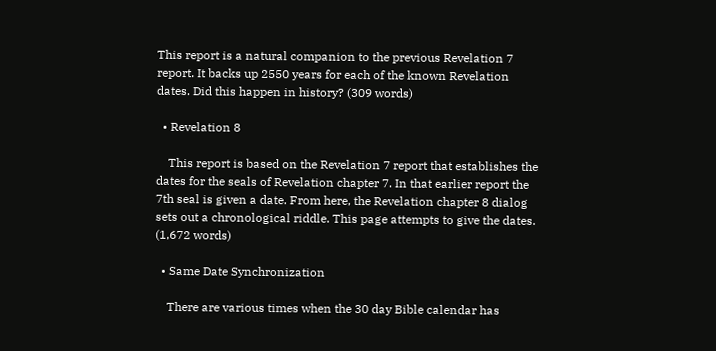This report is a natural companion to the previous Revelation 7 report. It backs up 2550 years for each of the known Revelation dates. Did this happen in history? (309 words)

  • Revelation 8

    This report is based on the Revelation 7 report that establishes the dates for the seals of Revelation chapter 7. In that earlier report the 7th seal is given a date. From here, the Revelation chapter 8 dialog sets out a chronological riddle. This page attempts to give the dates. (1,672 words)

  • Same Date Synchronization

    There are various times when the 30 day Bible calendar has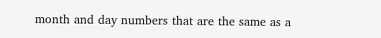month and day numbers that are the same as a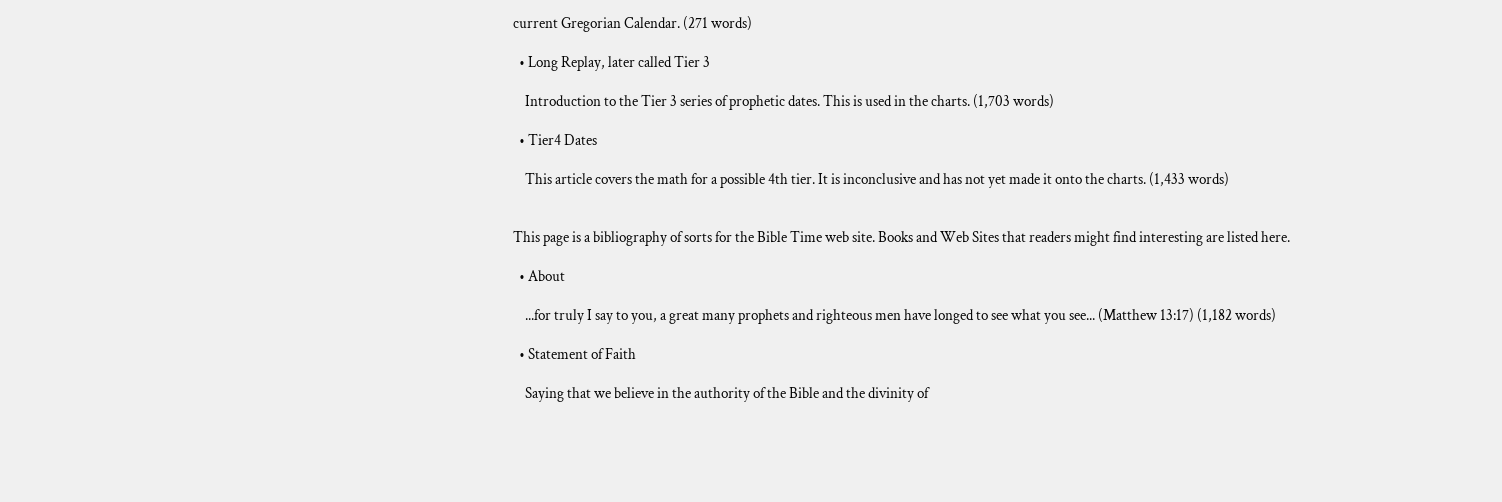current Gregorian Calendar. (271 words)

  • Long Replay, later called Tier 3

    Introduction to the Tier 3 series of prophetic dates. This is used in the charts. (1,703 words)

  • Tier4 Dates

    This article covers the math for a possible 4th tier. It is inconclusive and has not yet made it onto the charts. (1,433 words)


This page is a bibliography of sorts for the Bible Time web site. Books and Web Sites that readers might find interesting are listed here.

  • About

    ...for truly I say to you, a great many prophets and righteous men have longed to see what you see... (Matthew 13:17) (1,182 words)

  • Statement of Faith

    Saying that we believe in the authority of the Bible and the divinity of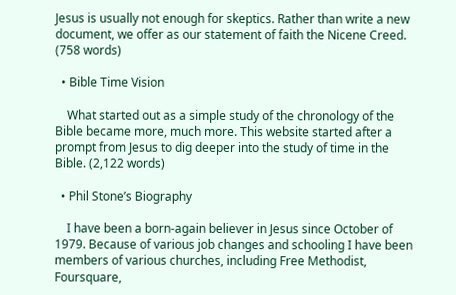Jesus is usually not enough for skeptics. Rather than write a new document, we offer as our statement of faith the Nicene Creed. (758 words)

  • Bible Time Vision

    What started out as a simple study of the chronology of the Bible became more, much more. This website started after a prompt from Jesus to dig deeper into the study of time in the Bible. (2,122 words)

  • Phil Stone’s Biography

    I have been a born-again believer in Jesus since October of 1979. Because of various job changes and schooling I have been members of various churches, including Free Methodist, Foursquare,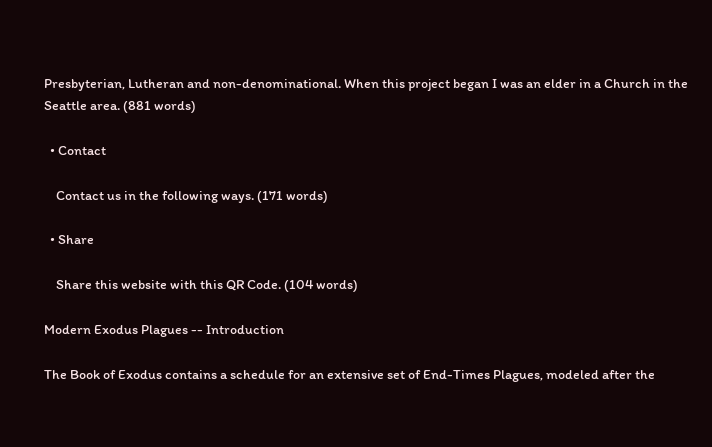Presbyterian, Lutheran and non-denominational. When this project began I was an elder in a Church in the Seattle area. (881 words)

  • Contact

    Contact us in the following ways. (171 words)

  • Share

    Share this website with this QR Code. (104 words)

Modern Exodus Plagues -- Introduction

The Book of Exodus contains a schedule for an extensive set of End-Times Plagues, modeled after the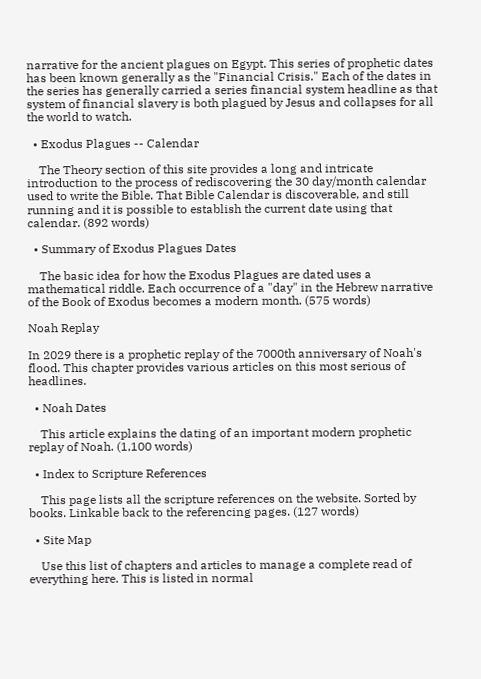narrative for the ancient plagues on Egypt. This series of prophetic dates has been known generally as the "Financial Crisis." Each of the dates in the series has generally carried a series financial system headline as that system of financial slavery is both plagued by Jesus and collapses for all the world to watch.

  • Exodus Plagues -- Calendar

    The Theory section of this site provides a long and intricate introduction to the process of rediscovering the 30 day/month calendar used to write the Bible. That Bible Calendar is discoverable, and still running and it is possible to establish the current date using that calendar. (892 words)

  • Summary of Exodus Plagues Dates

    The basic idea for how the Exodus Plagues are dated uses a mathematical riddle. Each occurrence of a "day" in the Hebrew narrative of the Book of Exodus becomes a modern month. (575 words)

Noah Replay

In 2029 there is a prophetic replay of the 7000th anniversary of Noah's flood. This chapter provides various articles on this most serious of headlines.

  • Noah Dates

    This article explains the dating of an important modern prophetic replay of Noah. (1,100 words)

  • Index to Scripture References

    This page lists all the scripture references on the website. Sorted by books. Linkable back to the referencing pages. (127 words)

  • Site Map

    Use this list of chapters and articles to manage a complete read of everything here. This is listed in normal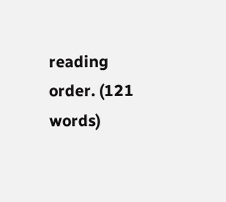reading order. (121 words)